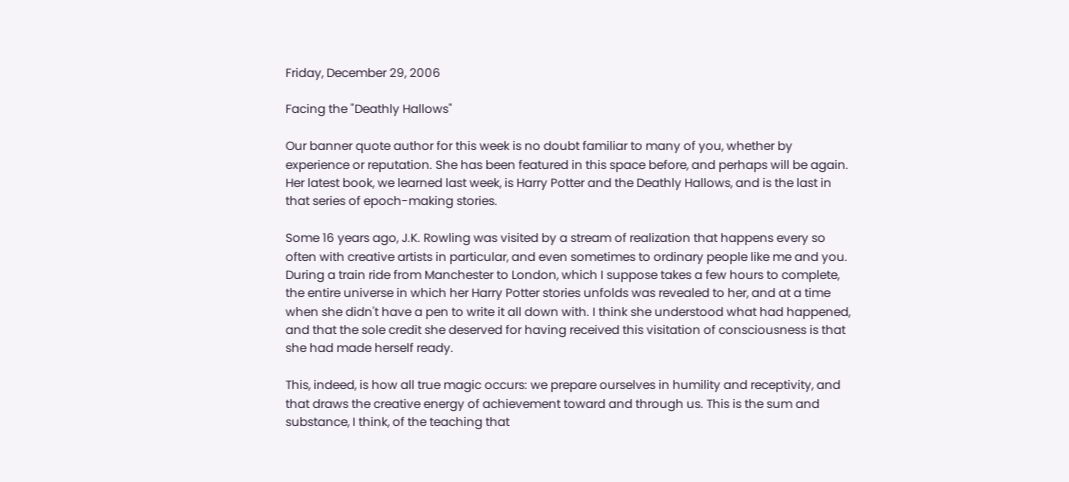Friday, December 29, 2006

Facing the "Deathly Hallows"

Our banner quote author for this week is no doubt familiar to many of you, whether by experience or reputation. She has been featured in this space before, and perhaps will be again. Her latest book, we learned last week, is Harry Potter and the Deathly Hallows, and is the last in that series of epoch-making stories.

Some 16 years ago, J.K. Rowling was visited by a stream of realization that happens every so often with creative artists in particular, and even sometimes to ordinary people like me and you. During a train ride from Manchester to London, which I suppose takes a few hours to complete, the entire universe in which her Harry Potter stories unfolds was revealed to her, and at a time when she didn't have a pen to write it all down with. I think she understood what had happened, and that the sole credit she deserved for having received this visitation of consciousness is that she had made herself ready.

This, indeed, is how all true magic occurs: we prepare ourselves in humility and receptivity, and that draws the creative energy of achievement toward and through us. This is the sum and substance, I think, of the teaching that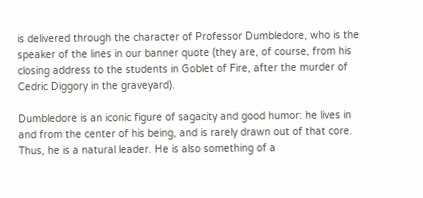is delivered through the character of Professor Dumbledore, who is the speaker of the lines in our banner quote (they are, of course, from his closing address to the students in Goblet of Fire, after the murder of Cedric Diggory in the graveyard).

Dumbledore is an iconic figure of sagacity and good humor: he lives in and from the center of his being, and is rarely drawn out of that core. Thus, he is a natural leader. He is also something of a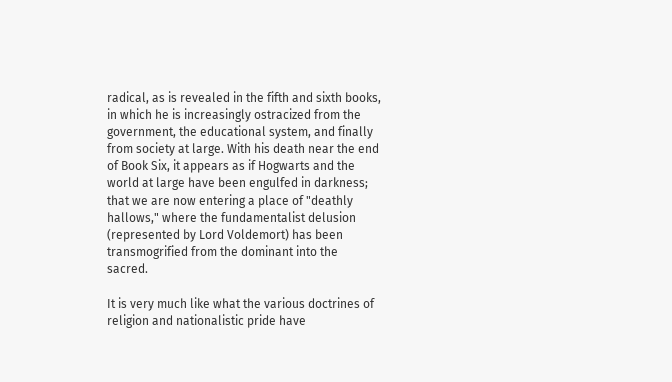radical, as is revealed in the fifth and sixth books, in which he is increasingly ostracized from the government, the educational system, and finally from society at large. With his death near the end of Book Six, it appears as if Hogwarts and the world at large have been engulfed in darkness; that we are now entering a place of "deathly hallows," where the fundamentalist delusion (represented by Lord Voldemort) has been transmogrified from the dominant into the sacred.

It is very much like what the various doctrines of religion and nationalistic pride have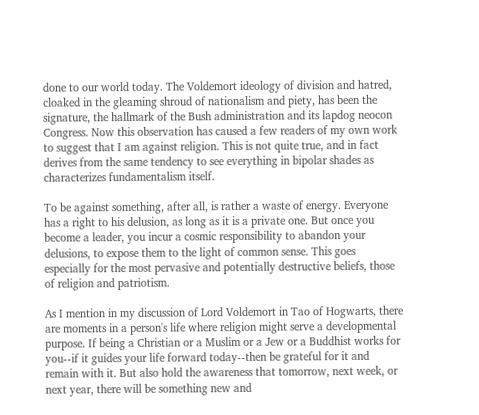done to our world today. The Voldemort ideology of division and hatred, cloaked in the gleaming shroud of nationalism and piety, has been the signature, the hallmark of the Bush administration and its lapdog neocon Congress. Now this observation has caused a few readers of my own work to suggest that I am against religion. This is not quite true, and in fact derives from the same tendency to see everything in bipolar shades as characterizes fundamentalism itself.

To be against something, after all, is rather a waste of energy. Everyone has a right to his delusion, as long as it is a private one. But once you become a leader, you incur a cosmic responsibility to abandon your delusions, to expose them to the light of common sense. This goes especially for the most pervasive and potentially destructive beliefs, those of religion and patriotism.

As I mention in my discussion of Lord Voldemort in Tao of Hogwarts, there are moments in a person's life where religion might serve a developmental purpose. If being a Christian or a Muslim or a Jew or a Buddhist works for you--if it guides your life forward today--then be grateful for it and remain with it. But also hold the awareness that tomorrow, next week, or next year, there will be something new and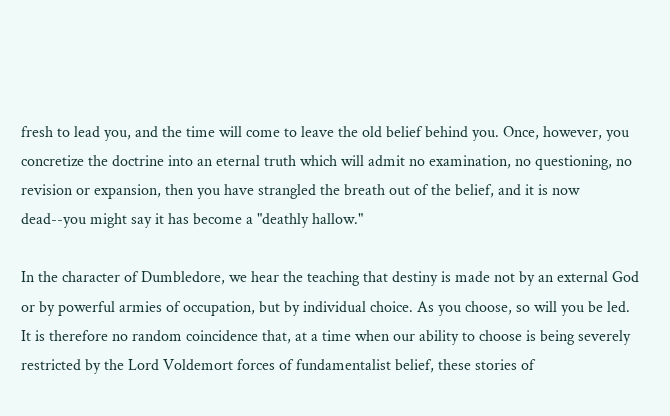fresh to lead you, and the time will come to leave the old belief behind you. Once, however, you concretize the doctrine into an eternal truth which will admit no examination, no questioning, no revision or expansion, then you have strangled the breath out of the belief, and it is now dead--you might say it has become a "deathly hallow."

In the character of Dumbledore, we hear the teaching that destiny is made not by an external God or by powerful armies of occupation, but by individual choice. As you choose, so will you be led. It is therefore no random coincidence that, at a time when our ability to choose is being severely restricted by the Lord Voldemort forces of fundamentalist belief, these stories of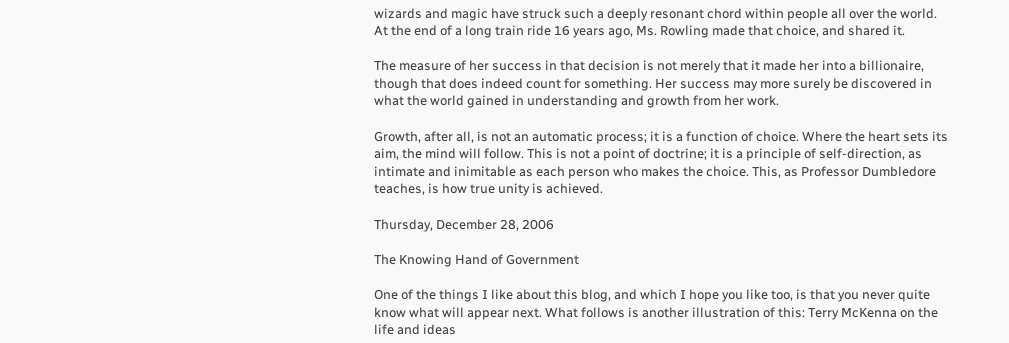wizards and magic have struck such a deeply resonant chord within people all over the world. At the end of a long train ride 16 years ago, Ms. Rowling made that choice, and shared it.

The measure of her success in that decision is not merely that it made her into a billionaire, though that does indeed count for something. Her success may more surely be discovered in what the world gained in understanding and growth from her work.

Growth, after all, is not an automatic process; it is a function of choice. Where the heart sets its aim, the mind will follow. This is not a point of doctrine; it is a principle of self-direction, as intimate and inimitable as each person who makes the choice. This, as Professor Dumbledore teaches, is how true unity is achieved.

Thursday, December 28, 2006

The Knowing Hand of Government

One of the things I like about this blog, and which I hope you like too, is that you never quite know what will appear next. What follows is another illustration of this: Terry McKenna on the life and ideas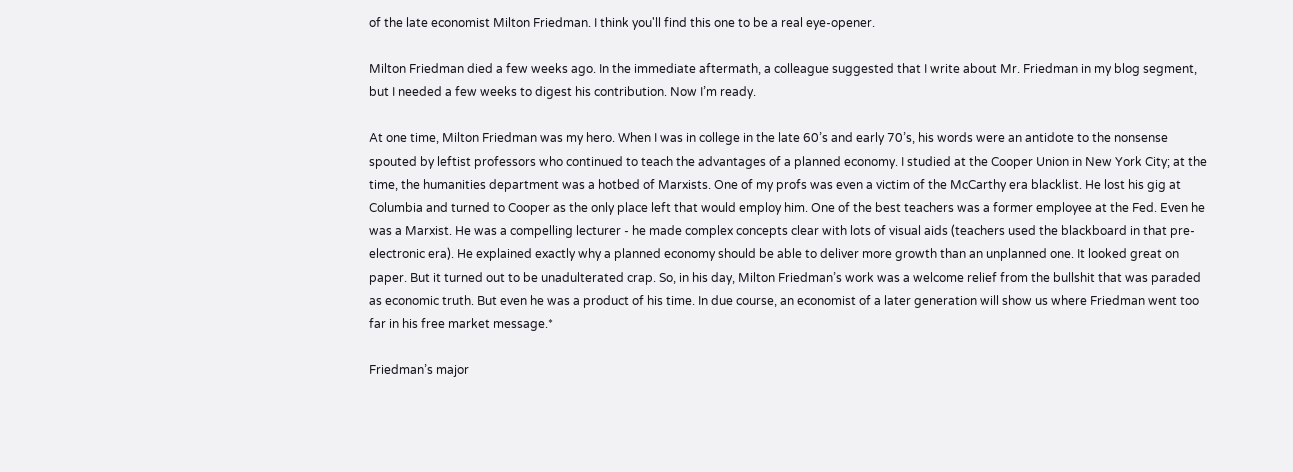of the late economist Milton Friedman. I think you'll find this one to be a real eye-opener.

Milton Friedman died a few weeks ago. In the immediate aftermath, a colleague suggested that I write about Mr. Friedman in my blog segment, but I needed a few weeks to digest his contribution. Now I’m ready.

At one time, Milton Friedman was my hero. When I was in college in the late 60’s and early 70’s, his words were an antidote to the nonsense spouted by leftist professors who continued to teach the advantages of a planned economy. I studied at the Cooper Union in New York City; at the time, the humanities department was a hotbed of Marxists. One of my profs was even a victim of the McCarthy era blacklist. He lost his gig at Columbia and turned to Cooper as the only place left that would employ him. One of the best teachers was a former employee at the Fed. Even he was a Marxist. He was a compelling lecturer - he made complex concepts clear with lots of visual aids (teachers used the blackboard in that pre-electronic era). He explained exactly why a planned economy should be able to deliver more growth than an unplanned one. It looked great on paper. But it turned out to be unadulterated crap. So, in his day, Milton Friedman’s work was a welcome relief from the bullshit that was paraded as economic truth. But even he was a product of his time. In due course, an economist of a later generation will show us where Friedman went too far in his free market message.*

Friedman’s major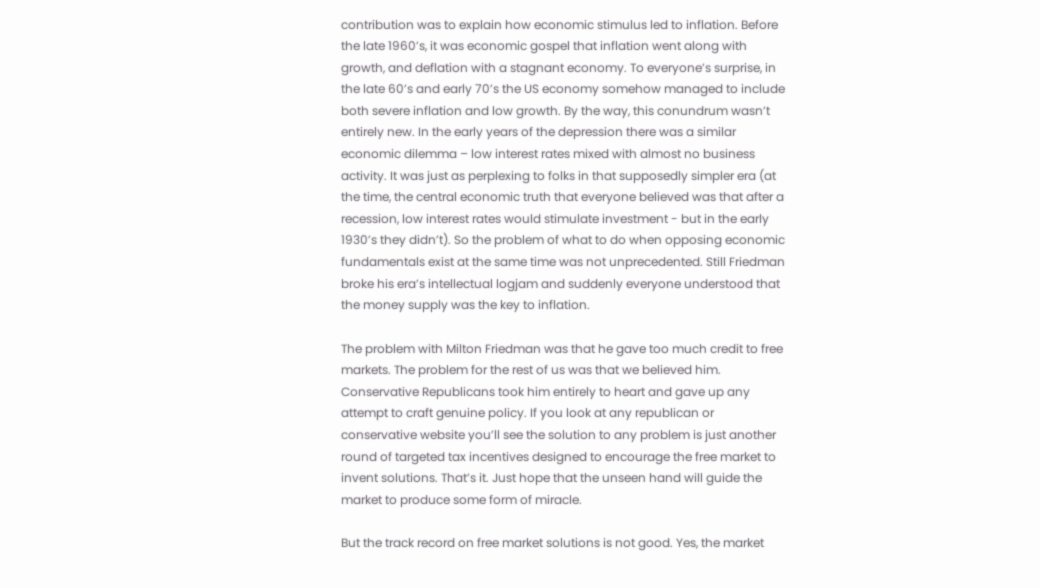contribution was to explain how economic stimulus led to inflation. Before the late 1960’s, it was economic gospel that inflation went along with growth, and deflation with a stagnant economy. To everyone’s surprise, in the late 60’s and early 70’s the US economy somehow managed to include both severe inflation and low growth. By the way, this conundrum wasn’t entirely new. In the early years of the depression there was a similar economic dilemma – low interest rates mixed with almost no business activity. It was just as perplexing to folks in that supposedly simpler era (at the time, the central economic truth that everyone believed was that after a recession, low interest rates would stimulate investment - but in the early 1930’s they didn’t). So the problem of what to do when opposing economic fundamentals exist at the same time was not unprecedented. Still Friedman broke his era’s intellectual logjam and suddenly everyone understood that the money supply was the key to inflation.

The problem with Milton Friedman was that he gave too much credit to free markets. The problem for the rest of us was that we believed him. Conservative Republicans took him entirely to heart and gave up any attempt to craft genuine policy. If you look at any republican or conservative website you’ll see the solution to any problem is just another round of targeted tax incentives designed to encourage the free market to invent solutions. That’s it. Just hope that the unseen hand will guide the market to produce some form of miracle.

But the track record on free market solutions is not good. Yes, the market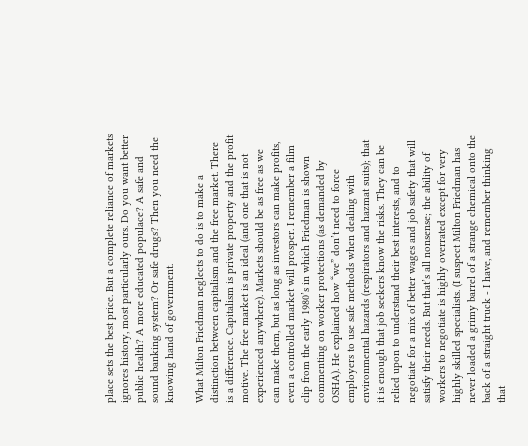place sets the best price. But a complete reliance of markets ignores history, most particularly ours. Do you want better public health? A more educated populace? A safe and sound banking system? Or safe drugs? Then you need the knowing hand of government.

What Milton Friedman neglects to do is to make a distinction between capitalism and the free market. There is a difference. Capitalism is private property and the profit motive. The free market is an ideal (and one that is not experienced anywhere). Markets should be as free as we can make them, but as long as investors can make profits, even a controlled market will prosper. I remember a film clip from the early 1980’s in which Friedman is shown commenting on worker protections (as demanded by OSHA). He explained how “we” don’t need to force employers to use safe methods when dealing with environmental hazards (respirators and hazmat suits); that it is enough that job seekers know the risks. They can be relied upon to understand their best interests, and to negotiate for a mix of better wages and job safety that will satisfy their needs. But that’s all nonsense; the ability of workers to negotiate is highly overrated except for very highly skilled specialists. (I suspect Milton Friedman has never loaded a grimy barrel of a strange chemical onto the back of a straight truck - I have, and remember thinking that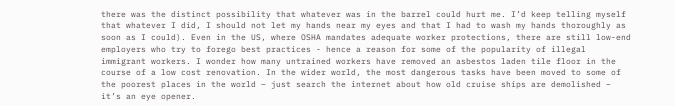there was the distinct possibility that whatever was in the barrel could hurt me. I’d keep telling myself that whatever I did, I should not let my hands near my eyes and that I had to wash my hands thoroughly as soon as I could). Even in the US, where OSHA mandates adequate worker protections, there are still low-end employers who try to forego best practices - hence a reason for some of the popularity of illegal immigrant workers. I wonder how many untrained workers have removed an asbestos laden tile floor in the course of a low cost renovation. In the wider world, the most dangerous tasks have been moved to some of the poorest places in the world – just search the internet about how old cruise ships are demolished – it’s an eye opener.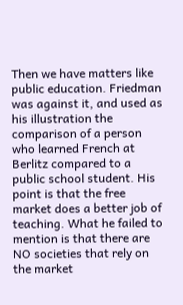Then we have matters like public education. Friedman was against it, and used as his illustration the comparison of a person who learned French at Berlitz compared to a public school student. His point is that the free market does a better job of teaching. What he failed to mention is that there are NO societies that rely on the market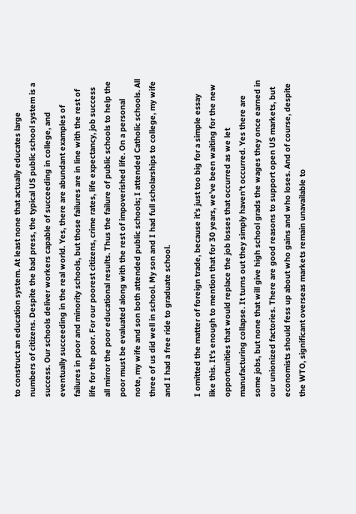to construct an education system. At least none that actually educates large numbers of citizens. Despite the bad press, the typical US public school system is a success. Our schools deliver workers capable of succeeding in college, and eventually succeeding in the real world. Yes, there are abundant examples of failures in poor and minority schools, but those failures are in line with the rest of life for the poor. For our poorest citizens, crime rates, life expectancy, job success all mirror the poor educational results. Thus the failure of public schools to help the poor must be evaluated along with the rest of impoverished life. On a personal note, my wife and son both attended public schools; I attended Catholic schools. All three of us did well in school. My son and I had full scholarships to college, my wife and I had a free ride to graduate school.

I omitted the matter of foreign trade, because it’s just too big for a simple essay like this. It’s enough to mention that for 30 years, we’ve been waiting for the new opportunities that would replace the job losses that occurred as we let manufacturing collapse. It turns out they simply haven’t occurred. Yes there are some jobs, but none that will give high school grads the wages they once earned in our unionized factories. There are good reasons to support open US markets, but economists should fess up about who gains and who loses. And of course, despite the WTO, significant overseas markets remain unavailable to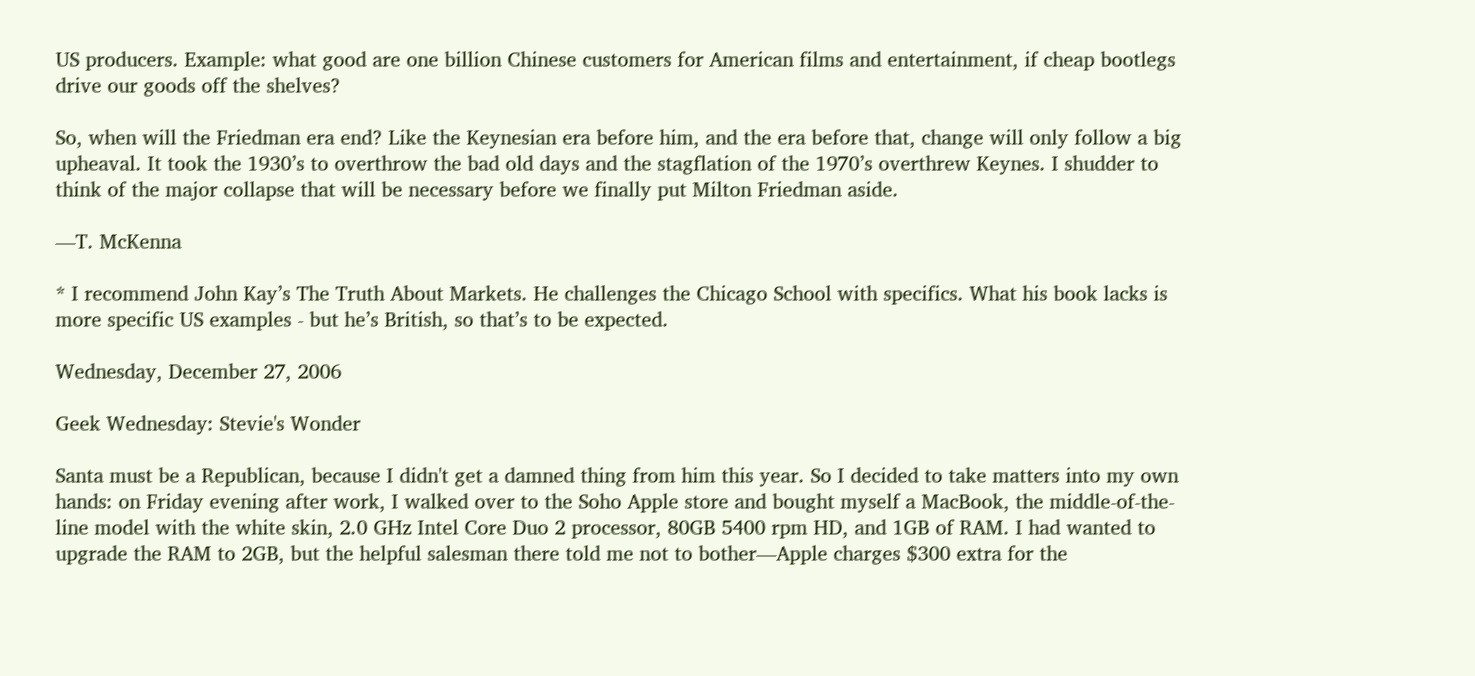US producers. Example: what good are one billion Chinese customers for American films and entertainment, if cheap bootlegs drive our goods off the shelves?

So, when will the Friedman era end? Like the Keynesian era before him, and the era before that, change will only follow a big upheaval. It took the 1930’s to overthrow the bad old days and the stagflation of the 1970’s overthrew Keynes. I shudder to think of the major collapse that will be necessary before we finally put Milton Friedman aside.

—T. McKenna

* I recommend John Kay’s The Truth About Markets. He challenges the Chicago School with specifics. What his book lacks is more specific US examples - but he’s British, so that’s to be expected.

Wednesday, December 27, 2006

Geek Wednesday: Stevie's Wonder

Santa must be a Republican, because I didn't get a damned thing from him this year. So I decided to take matters into my own hands: on Friday evening after work, I walked over to the Soho Apple store and bought myself a MacBook, the middle-of-the-line model with the white skin, 2.0 GHz Intel Core Duo 2 processor, 80GB 5400 rpm HD, and 1GB of RAM. I had wanted to upgrade the RAM to 2GB, but the helpful salesman there told me not to bother—Apple charges $300 extra for the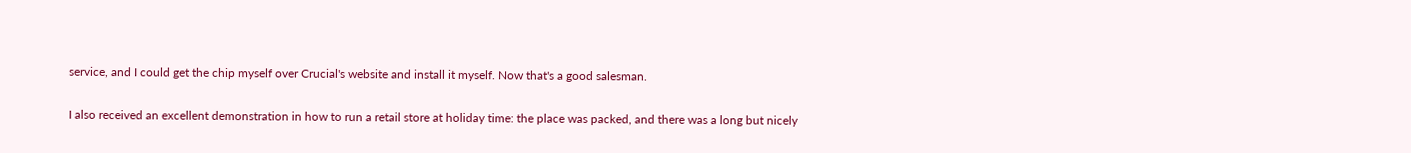service, and I could get the chip myself over Crucial's website and install it myself. Now that's a good salesman.

I also received an excellent demonstration in how to run a retail store at holiday time: the place was packed, and there was a long but nicely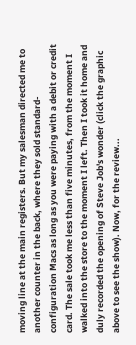moving line at the main registers. But my salesman directed me to another counter in the back, where they sold standard-configuration Macs as long as you were paying with a debit or credit card. The sale took me less than five minutes, from the moment I walked into the store to the moment I left. Then I took it home and duly recorded the opening of Steve Job's wonder (click the graphic above to see the show). Now, for the review...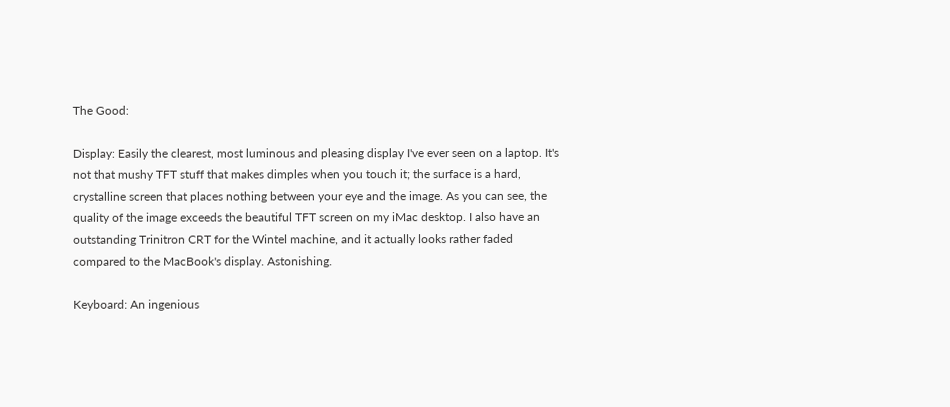The Good:

Display: Easily the clearest, most luminous and pleasing display I've ever seen on a laptop. It's not that mushy TFT stuff that makes dimples when you touch it; the surface is a hard, crystalline screen that places nothing between your eye and the image. As you can see, the quality of the image exceeds the beautiful TFT screen on my iMac desktop. I also have an outstanding Trinitron CRT for the Wintel machine, and it actually looks rather faded compared to the MacBook's display. Astonishing.

Keyboard: An ingenious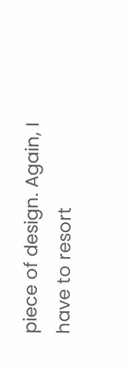piece of design. Again, I have to resort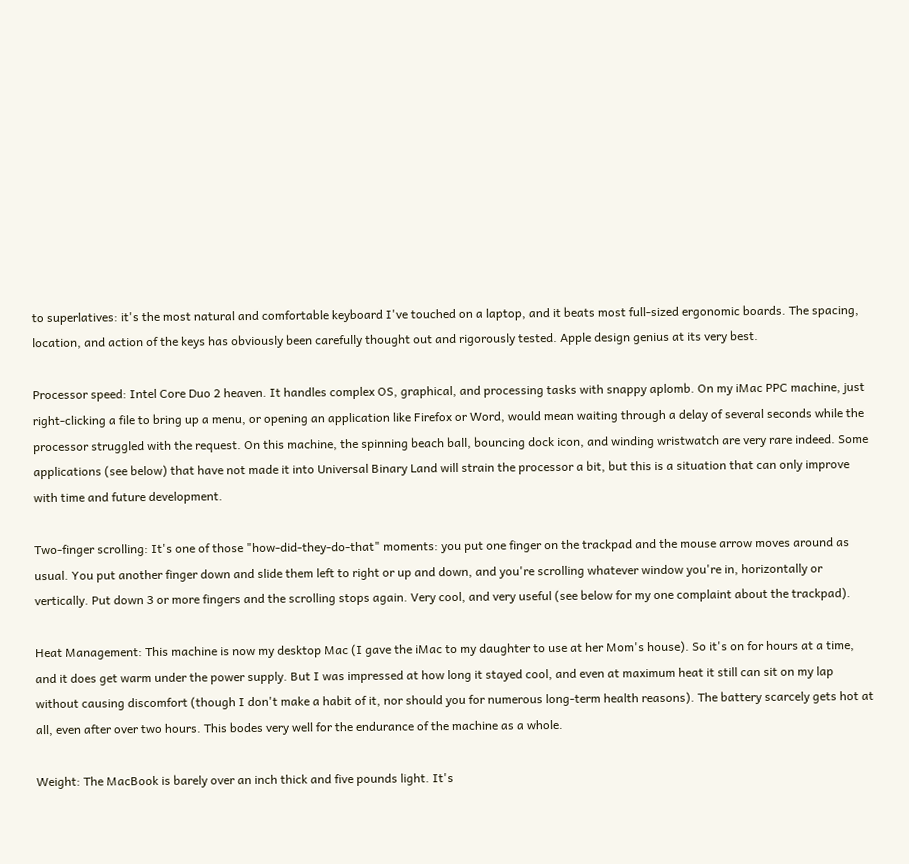to superlatives: it's the most natural and comfortable keyboard I've touched on a laptop, and it beats most full-sized ergonomic boards. The spacing, location, and action of the keys has obviously been carefully thought out and rigorously tested. Apple design genius at its very best.

Processor speed: Intel Core Duo 2 heaven. It handles complex OS, graphical, and processing tasks with snappy aplomb. On my iMac PPC machine, just right-clicking a file to bring up a menu, or opening an application like Firefox or Word, would mean waiting through a delay of several seconds while the processor struggled with the request. On this machine, the spinning beach ball, bouncing dock icon, and winding wristwatch are very rare indeed. Some applications (see below) that have not made it into Universal Binary Land will strain the processor a bit, but this is a situation that can only improve with time and future development.

Two-finger scrolling: It's one of those "how-did-they-do-that" moments: you put one finger on the trackpad and the mouse arrow moves around as usual. You put another finger down and slide them left to right or up and down, and you're scrolling whatever window you're in, horizontally or vertically. Put down 3 or more fingers and the scrolling stops again. Very cool, and very useful (see below for my one complaint about the trackpad).

Heat Management: This machine is now my desktop Mac (I gave the iMac to my daughter to use at her Mom's house). So it's on for hours at a time, and it does get warm under the power supply. But I was impressed at how long it stayed cool, and even at maximum heat it still can sit on my lap without causing discomfort (though I don't make a habit of it, nor should you for numerous long-term health reasons). The battery scarcely gets hot at all, even after over two hours. This bodes very well for the endurance of the machine as a whole.

Weight: The MacBook is barely over an inch thick and five pounds light. It's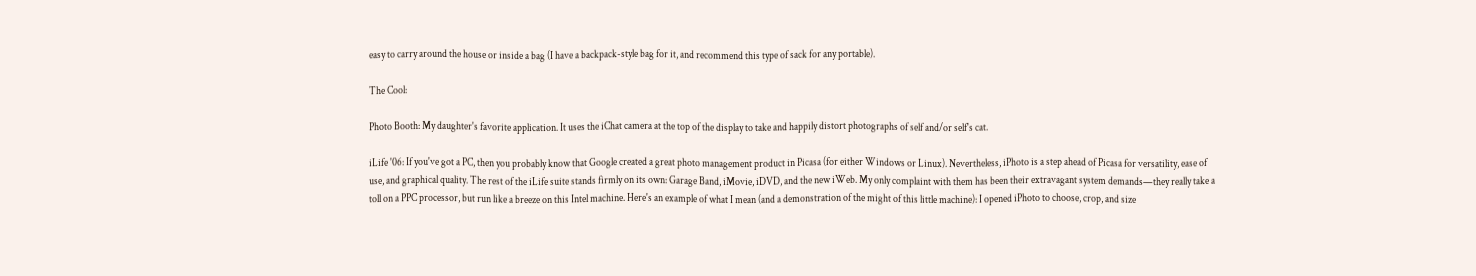easy to carry around the house or inside a bag (I have a backpack-style bag for it, and recommend this type of sack for any portable).

The Cool:

Photo Booth: My daughter's favorite application. It uses the iChat camera at the top of the display to take and happily distort photographs of self and/or self's cat.

iLife '06: If you've got a PC, then you probably know that Google created a great photo management product in Picasa (for either Windows or Linux). Nevertheless, iPhoto is a step ahead of Picasa for versatility, ease of use, and graphical quality. The rest of the iLife suite stands firmly on its own: Garage Band, iMovie, iDVD, and the new iWeb. My only complaint with them has been their extravagant system demands—they really take a toll on a PPC processor, but run like a breeze on this Intel machine. Here's an example of what I mean (and a demonstration of the might of this little machine): I opened iPhoto to choose, crop, and size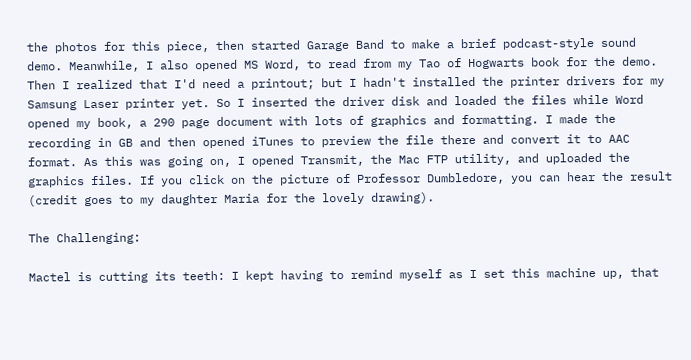the photos for this piece, then started Garage Band to make a brief podcast-style sound demo. Meanwhile, I also opened MS Word, to read from my Tao of Hogwarts book for the demo. Then I realized that I'd need a printout; but I hadn't installed the printer drivers for my Samsung Laser printer yet. So I inserted the driver disk and loaded the files while Word opened my book, a 290 page document with lots of graphics and formatting. I made the recording in GB and then opened iTunes to preview the file there and convert it to AAC format. As this was going on, I opened Transmit, the Mac FTP utility, and uploaded the graphics files. If you click on the picture of Professor Dumbledore, you can hear the result (credit goes to my daughter Maria for the lovely drawing).

The Challenging:

Mactel is cutting its teeth: I kept having to remind myself as I set this machine up, that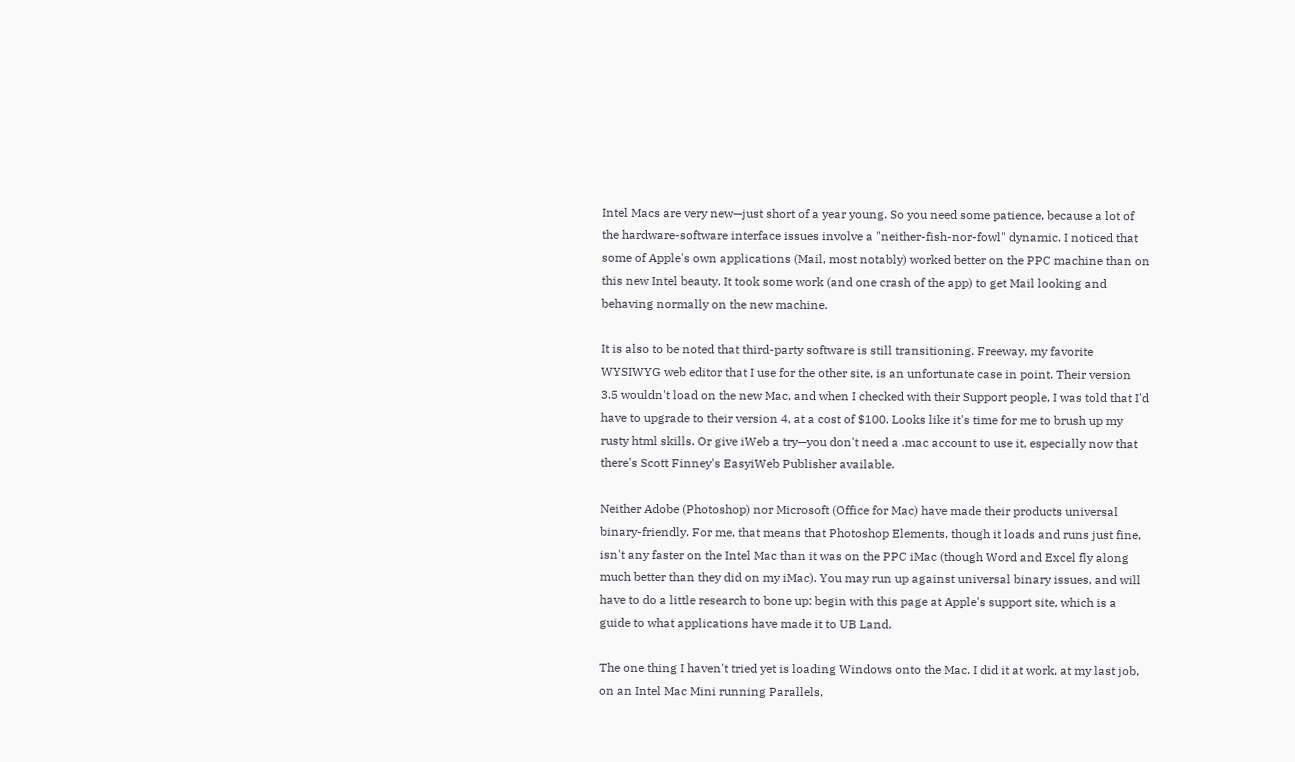Intel Macs are very new—just short of a year young. So you need some patience, because a lot of the hardware-software interface issues involve a "neither-fish-nor-fowl" dynamic. I noticed that some of Apple's own applications (Mail, most notably) worked better on the PPC machine than on this new Intel beauty. It took some work (and one crash of the app) to get Mail looking and behaving normally on the new machine.

It is also to be noted that third-party software is still transitioning. Freeway, my favorite WYSIWYG web editor that I use for the other site, is an unfortunate case in point. Their version 3.5 wouldn't load on the new Mac, and when I checked with their Support people, I was told that I'd have to upgrade to their version 4, at a cost of $100. Looks like it's time for me to brush up my rusty html skills. Or give iWeb a try—you don't need a .mac account to use it, especially now that there's Scott Finney's EasyiWeb Publisher available.

Neither Adobe (Photoshop) nor Microsoft (Office for Mac) have made their products universal binary-friendly. For me, that means that Photoshop Elements, though it loads and runs just fine, isn't any faster on the Intel Mac than it was on the PPC iMac (though Word and Excel fly along much better than they did on my iMac). You may run up against universal binary issues, and will have to do a little research to bone up: begin with this page at Apple's support site, which is a guide to what applications have made it to UB Land.

The one thing I haven't tried yet is loading Windows onto the Mac. I did it at work, at my last job, on an Intel Mac Mini running Parallels,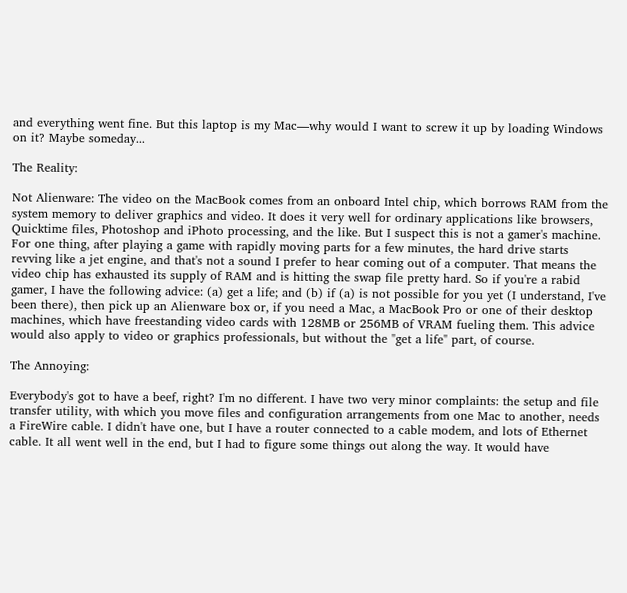and everything went fine. But this laptop is my Mac—why would I want to screw it up by loading Windows on it? Maybe someday...

The Reality:

Not Alienware: The video on the MacBook comes from an onboard Intel chip, which borrows RAM from the system memory to deliver graphics and video. It does it very well for ordinary applications like browsers, Quicktime files, Photoshop and iPhoto processing, and the like. But I suspect this is not a gamer's machine. For one thing, after playing a game with rapidly moving parts for a few minutes, the hard drive starts revving like a jet engine, and that's not a sound I prefer to hear coming out of a computer. That means the video chip has exhausted its supply of RAM and is hitting the swap file pretty hard. So if you're a rabid gamer, I have the following advice: (a) get a life; and (b) if (a) is not possible for you yet (I understand, I've been there), then pick up an Alienware box or, if you need a Mac, a MacBook Pro or one of their desktop machines, which have freestanding video cards with 128MB or 256MB of VRAM fueling them. This advice would also apply to video or graphics professionals, but without the "get a life" part, of course.

The Annoying:

Everybody's got to have a beef, right? I'm no different. I have two very minor complaints: the setup and file transfer utility, with which you move files and configuration arrangements from one Mac to another, needs a FireWire cable. I didn't have one, but I have a router connected to a cable modem, and lots of Ethernet cable. It all went well in the end, but I had to figure some things out along the way. It would have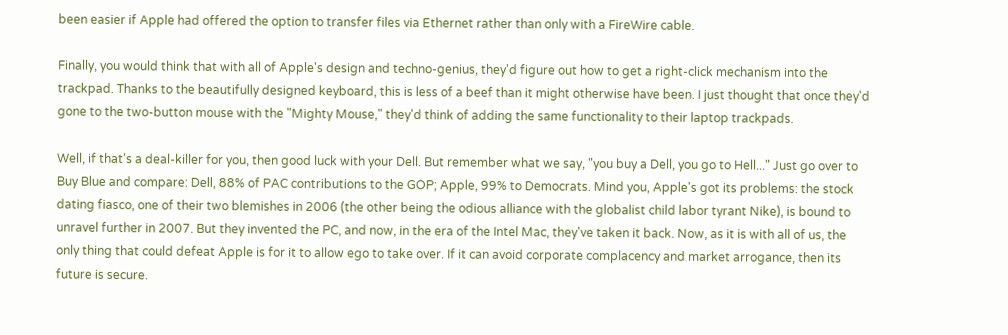been easier if Apple had offered the option to transfer files via Ethernet rather than only with a FireWire cable.

Finally, you would think that with all of Apple's design and techno-genius, they'd figure out how to get a right-click mechanism into the trackpad. Thanks to the beautifully designed keyboard, this is less of a beef than it might otherwise have been. I just thought that once they'd gone to the two-button mouse with the "Mighty Mouse," they'd think of adding the same functionality to their laptop trackpads.

Well, if that's a deal-killer for you, then good luck with your Dell. But remember what we say, "you buy a Dell, you go to Hell..." Just go over to Buy Blue and compare: Dell, 88% of PAC contributions to the GOP; Apple, 99% to Democrats. Mind you, Apple's got its problems: the stock dating fiasco, one of their two blemishes in 2006 (the other being the odious alliance with the globalist child labor tyrant Nike), is bound to unravel further in 2007. But they invented the PC, and now, in the era of the Intel Mac, they've taken it back. Now, as it is with all of us, the only thing that could defeat Apple is for it to allow ego to take over. If it can avoid corporate complacency and market arrogance, then its future is secure.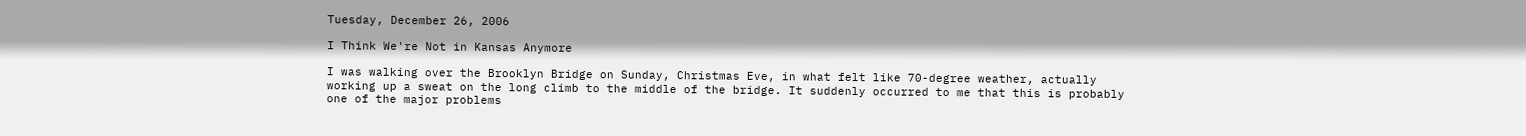Tuesday, December 26, 2006

I Think We're Not in Kansas Anymore

I was walking over the Brooklyn Bridge on Sunday, Christmas Eve, in what felt like 70-degree weather, actually working up a sweat on the long climb to the middle of the bridge. It suddenly occurred to me that this is probably one of the major problems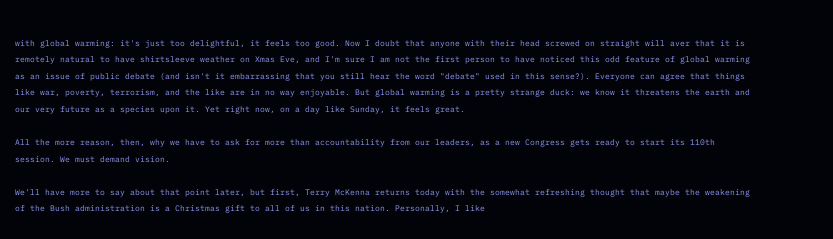with global warming: it's just too delightful, it feels too good. Now I doubt that anyone with their head screwed on straight will aver that it is remotely natural to have shirtsleeve weather on Xmas Eve, and I'm sure I am not the first person to have noticed this odd feature of global warming as an issue of public debate (and isn't it embarrassing that you still hear the word "debate" used in this sense?). Everyone can agree that things like war, poverty, terrorism, and the like are in no way enjoyable. But global warming is a pretty strange duck: we know it threatens the earth and our very future as a species upon it. Yet right now, on a day like Sunday, it feels great.

All the more reason, then, why we have to ask for more than accountability from our leaders, as a new Congress gets ready to start its 110th session. We must demand vision.

We'll have more to say about that point later, but first, Terry McKenna returns today with the somewhat refreshing thought that maybe the weakening of the Bush administration is a Christmas gift to all of us in this nation. Personally, I like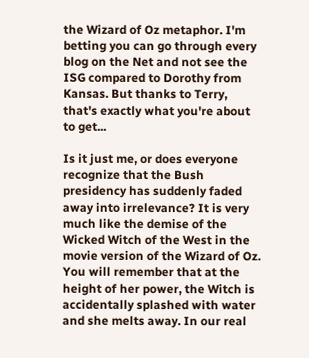the Wizard of Oz metaphor. I'm betting you can go through every blog on the Net and not see the ISG compared to Dorothy from Kansas. But thanks to Terry, that's exactly what you're about to get...

Is it just me, or does everyone recognize that the Bush presidency has suddenly faded away into irrelevance? It is very much like the demise of the Wicked Witch of the West in the movie version of the Wizard of Oz. You will remember that at the height of her power, the Witch is accidentally splashed with water and she melts away. In our real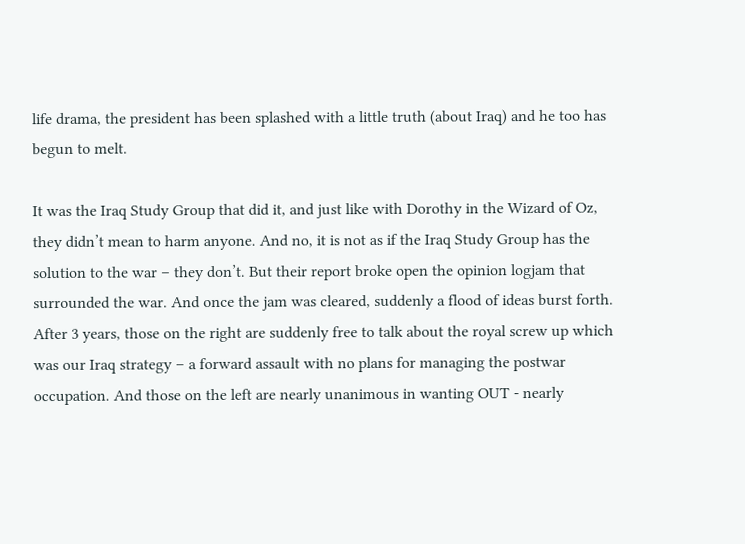life drama, the president has been splashed with a little truth (about Iraq) and he too has begun to melt.

It was the Iraq Study Group that did it, and just like with Dorothy in the Wizard of Oz, they didn’t mean to harm anyone. And no, it is not as if the Iraq Study Group has the solution to the war – they don’t. But their report broke open the opinion logjam that surrounded the war. And once the jam was cleared, suddenly a flood of ideas burst forth. After 3 years, those on the right are suddenly free to talk about the royal screw up which was our Iraq strategy – a forward assault with no plans for managing the postwar occupation. And those on the left are nearly unanimous in wanting OUT - nearly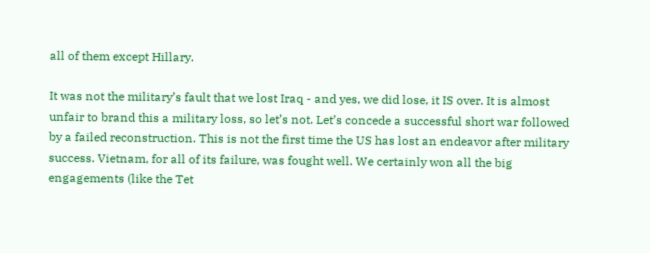all of them except Hillary.

It was not the military’s fault that we lost Iraq - and yes, we did lose, it IS over. It is almost unfair to brand this a military loss, so let’s not. Let’s concede a successful short war followed by a failed reconstruction. This is not the first time the US has lost an endeavor after military success. Vietnam, for all of its failure, was fought well. We certainly won all the big engagements (like the Tet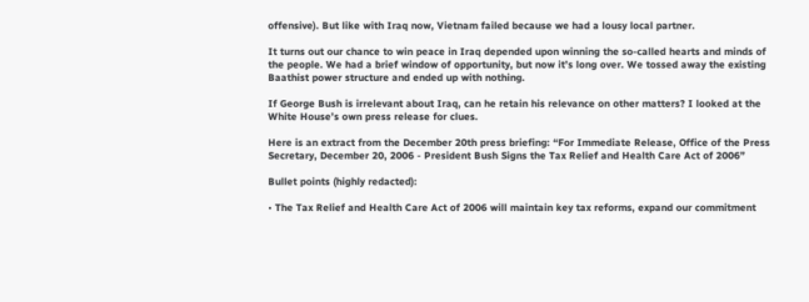offensive). But like with Iraq now, Vietnam failed because we had a lousy local partner.

It turns out our chance to win peace in Iraq depended upon winning the so-called hearts and minds of the people. We had a brief window of opportunity, but now it’s long over. We tossed away the existing Baathist power structure and ended up with nothing.

If George Bush is irrelevant about Iraq, can he retain his relevance on other matters? I looked at the White House’s own press release for clues.

Here is an extract from the December 20th press briefing: “For Immediate Release, Office of the Press Secretary, December 20, 2006 - President Bush Signs the Tax Relief and Health Care Act of 2006”

Bullet points (highly redacted):

• The Tax Relief and Health Care Act of 2006 will maintain key tax reforms, expand our commitment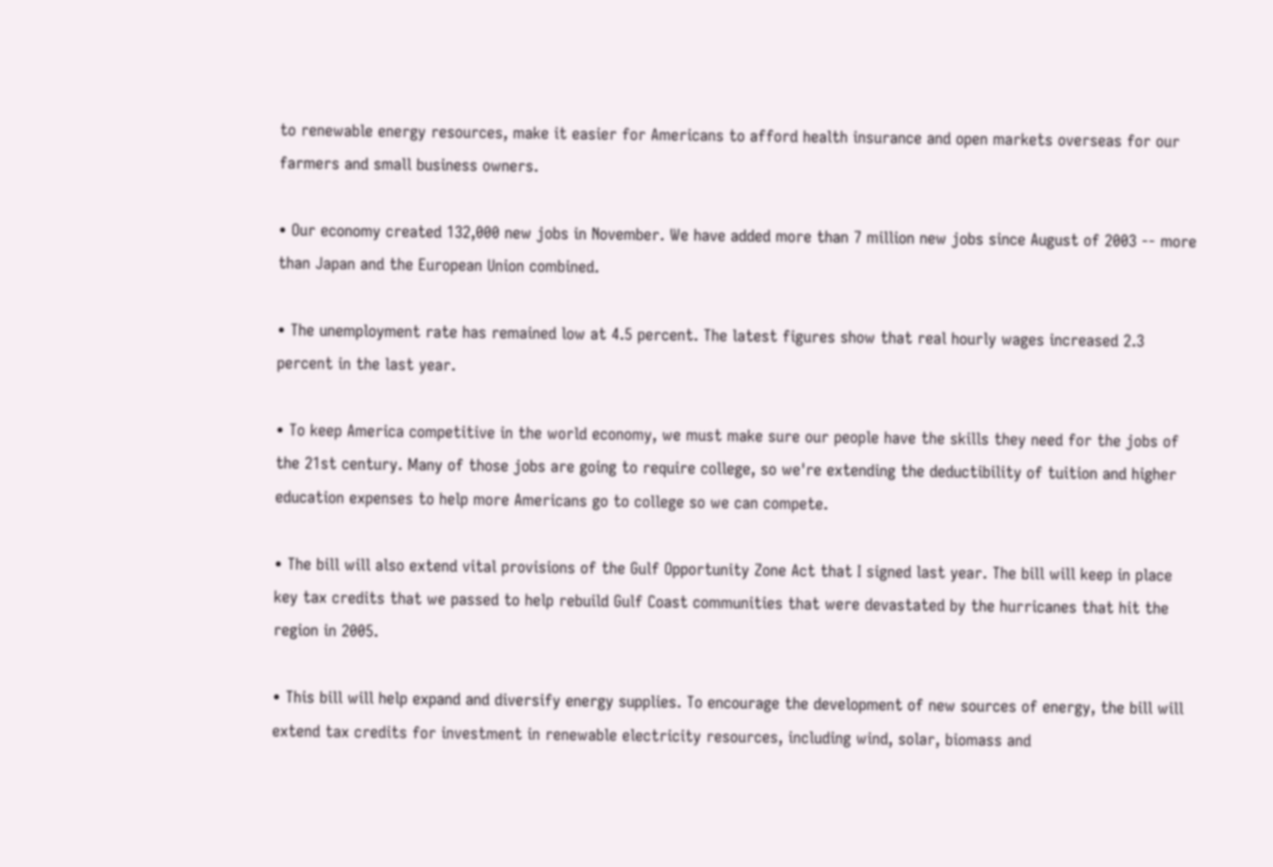to renewable energy resources, make it easier for Americans to afford health insurance and open markets overseas for our farmers and small business owners.

• Our economy created 132,000 new jobs in November. We have added more than 7 million new jobs since August of 2003 -- more than Japan and the European Union combined.

• The unemployment rate has remained low at 4.5 percent. The latest figures show that real hourly wages increased 2.3 percent in the last year.

• To keep America competitive in the world economy, we must make sure our people have the skills they need for the jobs of the 21st century. Many of those jobs are going to require college, so we're extending the deductibility of tuition and higher education expenses to help more Americans go to college so we can compete.

• The bill will also extend vital provisions of the Gulf Opportunity Zone Act that I signed last year. The bill will keep in place key tax credits that we passed to help rebuild Gulf Coast communities that were devastated by the hurricanes that hit the region in 2005.

• This bill will help expand and diversify energy supplies. To encourage the development of new sources of energy, the bill will extend tax credits for investment in renewable electricity resources, including wind, solar, biomass and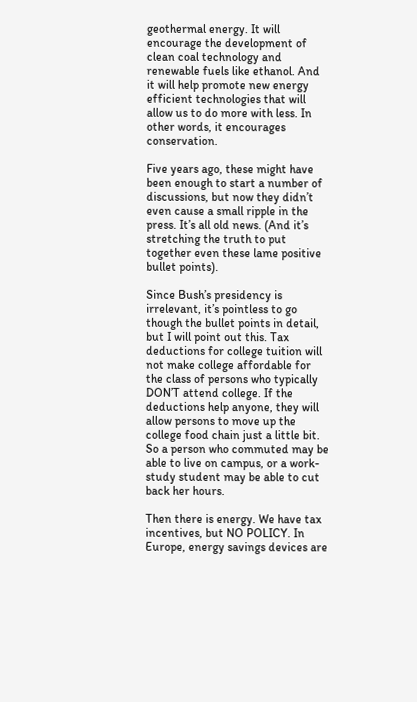geothermal energy. It will encourage the development of clean coal technology and renewable fuels like ethanol. And it will help promote new energy efficient technologies that will allow us to do more with less. In other words, it encourages conservation.

Five years ago, these might have been enough to start a number of discussions, but now they didn’t even cause a small ripple in the press. It’s all old news. (And it’s stretching the truth to put together even these lame positive bullet points).

Since Bush’s presidency is irrelevant, it’s pointless to go though the bullet points in detail, but I will point out this. Tax deductions for college tuition will not make college affordable for the class of persons who typically DON’T attend college. If the deductions help anyone, they will allow persons to move up the college food chain just a little bit. So a person who commuted may be able to live on campus, or a work-study student may be able to cut back her hours.

Then there is energy. We have tax incentives, but NO POLICY. In Europe, energy savings devices are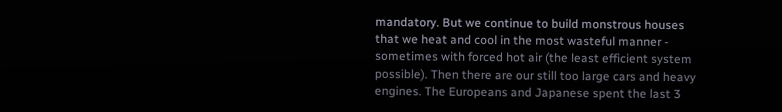mandatory. But we continue to build monstrous houses that we heat and cool in the most wasteful manner - sometimes with forced hot air (the least efficient system possible). Then there are our still too large cars and heavy engines. The Europeans and Japanese spent the last 3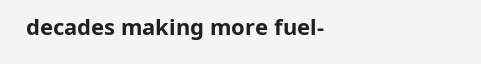decades making more fuel-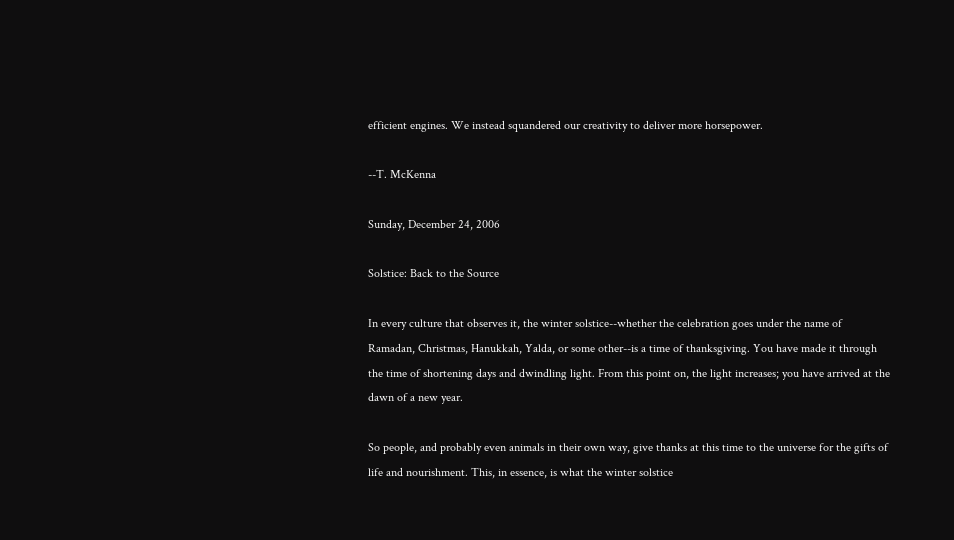efficient engines. We instead squandered our creativity to deliver more horsepower.

--T. McKenna

Sunday, December 24, 2006

Solstice: Back to the Source

In every culture that observes it, the winter solstice--whether the celebration goes under the name of Ramadan, Christmas, Hanukkah, Yalda, or some other--is a time of thanksgiving. You have made it through the time of shortening days and dwindling light. From this point on, the light increases; you have arrived at the dawn of a new year.

So people, and probably even animals in their own way, give thanks at this time to the universe for the gifts of life and nourishment. This, in essence, is what the winter solstice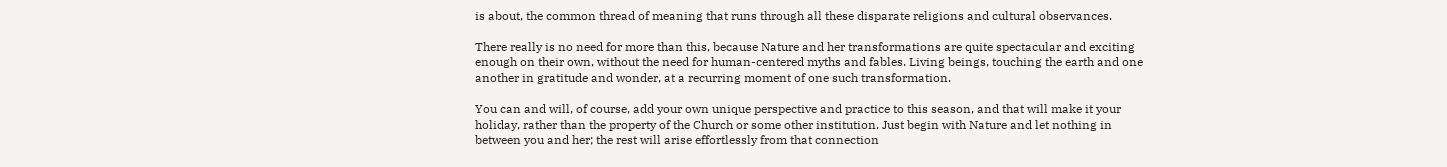is about, the common thread of meaning that runs through all these disparate religions and cultural observances.

There really is no need for more than this, because Nature and her transformations are quite spectacular and exciting enough on their own, without the need for human-centered myths and fables. Living beings, touching the earth and one another in gratitude and wonder, at a recurring moment of one such transformation.

You can and will, of course, add your own unique perspective and practice to this season, and that will make it your holiday, rather than the property of the Church or some other institution. Just begin with Nature and let nothing in between you and her; the rest will arise effortlessly from that connection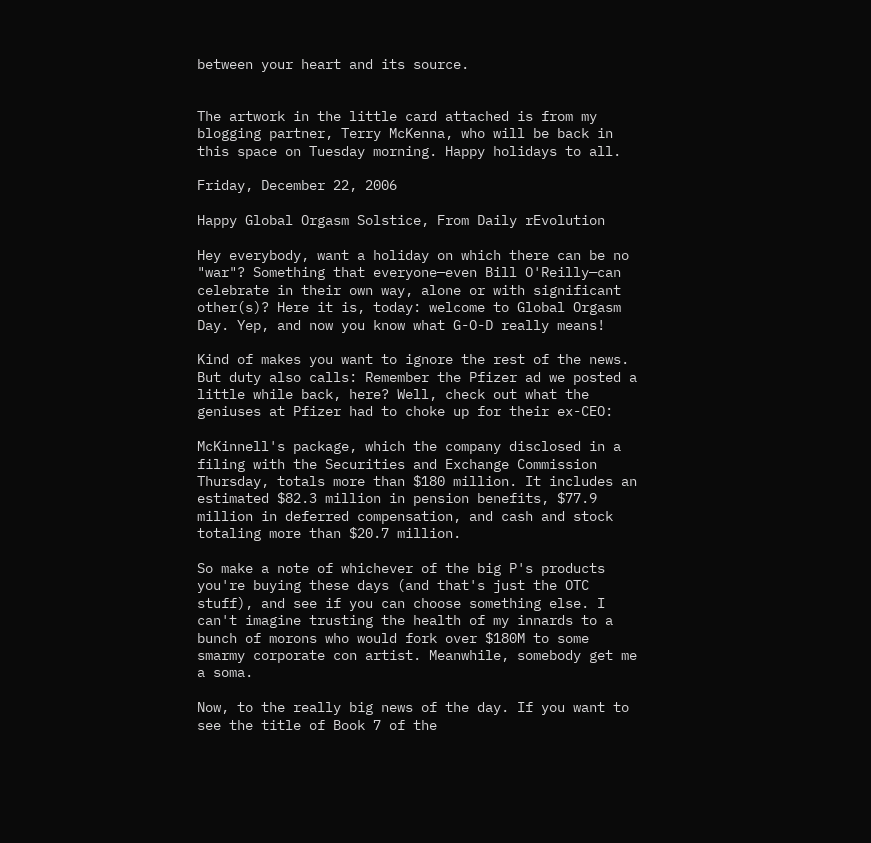between your heart and its source.


The artwork in the little card attached is from my blogging partner, Terry McKenna, who will be back in this space on Tuesday morning. Happy holidays to all.

Friday, December 22, 2006

Happy Global Orgasm Solstice, From Daily rEvolution

Hey everybody, want a holiday on which there can be no "war"? Something that everyone—even Bill O'Reilly—can celebrate in their own way, alone or with significant other(s)? Here it is, today: welcome to Global Orgasm Day. Yep, and now you know what G-O-D really means!

Kind of makes you want to ignore the rest of the news. But duty also calls: Remember the Pfizer ad we posted a little while back, here? Well, check out what the geniuses at Pfizer had to choke up for their ex-CEO:

McKinnell's package, which the company disclosed in a filing with the Securities and Exchange Commission Thursday, totals more than $180 million. It includes an estimated $82.3 million in pension benefits, $77.9 million in deferred compensation, and cash and stock totaling more than $20.7 million.

So make a note of whichever of the big P's products you're buying these days (and that's just the OTC stuff), and see if you can choose something else. I can't imagine trusting the health of my innards to a bunch of morons who would fork over $180M to some smarmy corporate con artist. Meanwhile, somebody get me a soma.

Now, to the really big news of the day. If you want to see the title of Book 7 of the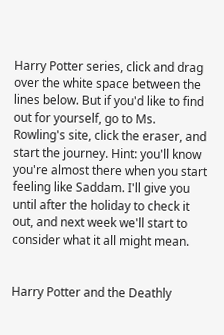Harry Potter series, click and drag over the white space between the lines below. But if you'd like to find out for yourself, go to Ms. Rowling's site, click the eraser, and start the journey. Hint: you'll know you're almost there when you start feeling like Saddam. I'll give you until after the holiday to check it out, and next week we'll start to consider what it all might mean.


Harry Potter and the Deathly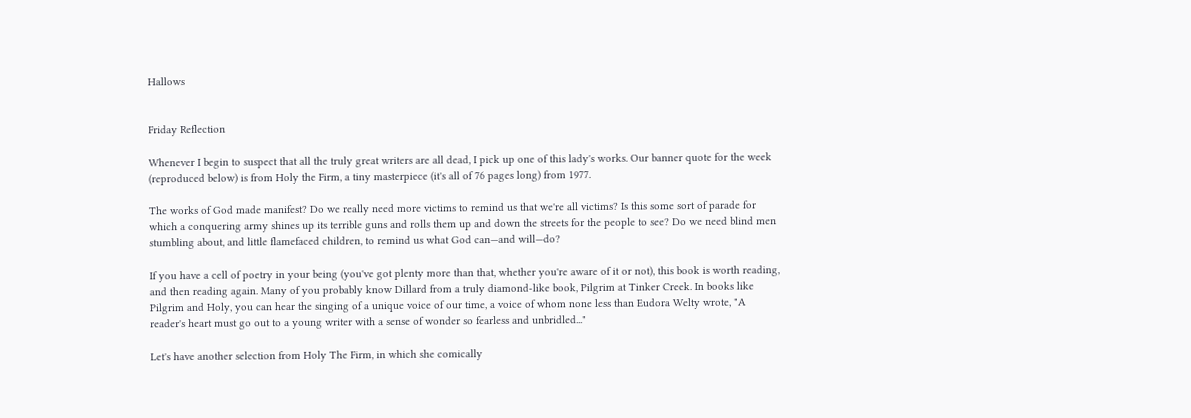Hallows


Friday Reflection

Whenever I begin to suspect that all the truly great writers are all dead, I pick up one of this lady's works. Our banner quote for the week (reproduced below) is from Holy the Firm, a tiny masterpiece (it's all of 76 pages long) from 1977.

The works of God made manifest? Do we really need more victims to remind us that we're all victims? Is this some sort of parade for which a conquering army shines up its terrible guns and rolls them up and down the streets for the people to see? Do we need blind men stumbling about, and little flamefaced children, to remind us what God can—and will—do?

If you have a cell of poetry in your being (you've got plenty more than that, whether you're aware of it or not), this book is worth reading, and then reading again. Many of you probably know Dillard from a truly diamond-like book, Pilgrim at Tinker Creek. In books like Pilgrim and Holy, you can hear the singing of a unique voice of our time, a voice of whom none less than Eudora Welty wrote, "A reader's heart must go out to a young writer with a sense of wonder so fearless and unbridled..."

Let's have another selection from Holy The Firm, in which she comically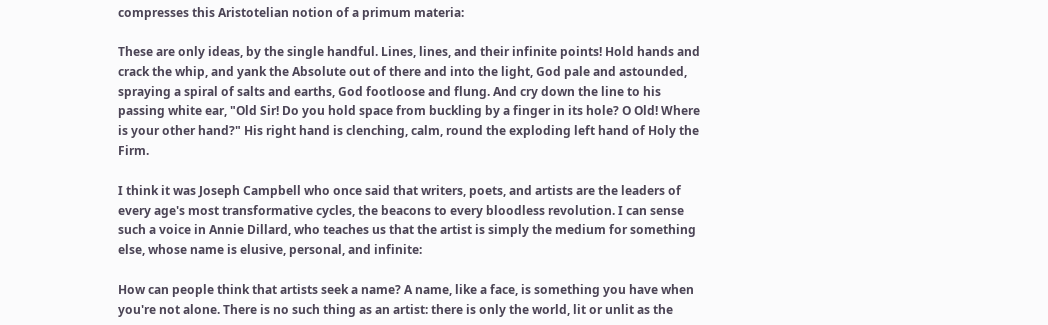compresses this Aristotelian notion of a primum materia:

These are only ideas, by the single handful. Lines, lines, and their infinite points! Hold hands and crack the whip, and yank the Absolute out of there and into the light, God pale and astounded, spraying a spiral of salts and earths, God footloose and flung. And cry down the line to his passing white ear, "Old Sir! Do you hold space from buckling by a finger in its hole? O Old! Where is your other hand?" His right hand is clenching, calm, round the exploding left hand of Holy the Firm.

I think it was Joseph Campbell who once said that writers, poets, and artists are the leaders of every age's most transformative cycles, the beacons to every bloodless revolution. I can sense such a voice in Annie Dillard, who teaches us that the artist is simply the medium for something else, whose name is elusive, personal, and infinite:

How can people think that artists seek a name? A name, like a face, is something you have when you're not alone. There is no such thing as an artist: there is only the world, lit or unlit as the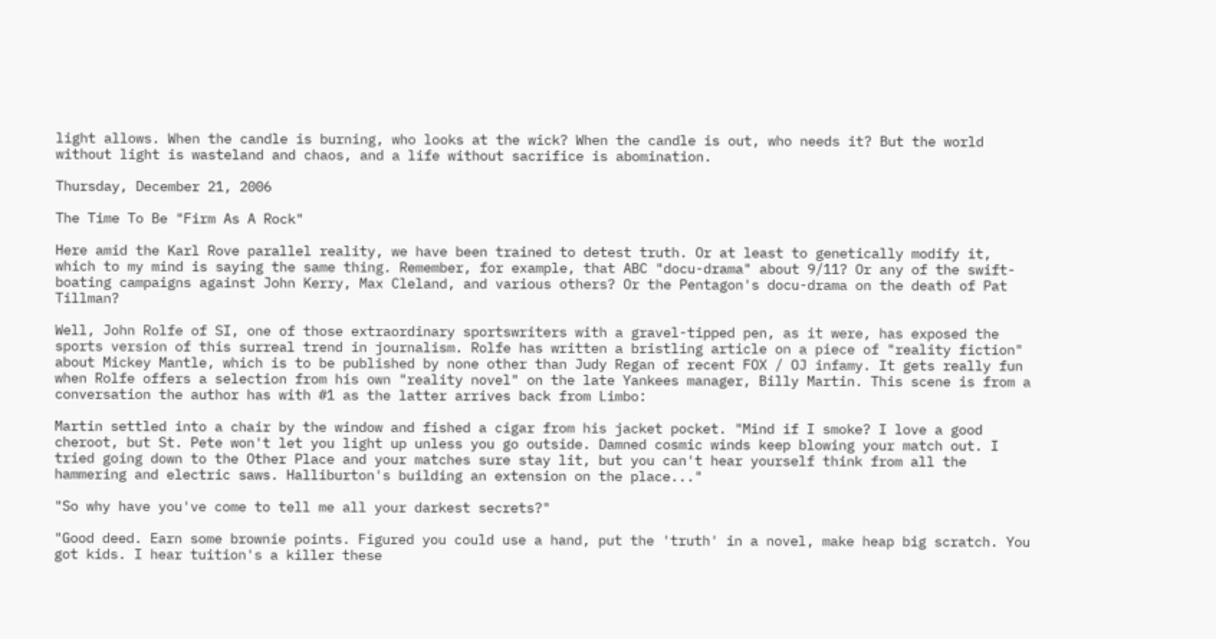light allows. When the candle is burning, who looks at the wick? When the candle is out, who needs it? But the world without light is wasteland and chaos, and a life without sacrifice is abomination.

Thursday, December 21, 2006

The Time To Be "Firm As A Rock"

Here amid the Karl Rove parallel reality, we have been trained to detest truth. Or at least to genetically modify it, which to my mind is saying the same thing. Remember, for example, that ABC "docu-drama" about 9/11? Or any of the swift-boating campaigns against John Kerry, Max Cleland, and various others? Or the Pentagon's docu-drama on the death of Pat Tillman?

Well, John Rolfe of SI, one of those extraordinary sportswriters with a gravel-tipped pen, as it were, has exposed the sports version of this surreal trend in journalism. Rolfe has written a bristling article on a piece of "reality fiction" about Mickey Mantle, which is to be published by none other than Judy Regan of recent FOX / OJ infamy. It gets really fun when Rolfe offers a selection from his own "reality novel" on the late Yankees manager, Billy Martin. This scene is from a conversation the author has with #1 as the latter arrives back from Limbo:

Martin settled into a chair by the window and fished a cigar from his jacket pocket. "Mind if I smoke? I love a good cheroot, but St. Pete won't let you light up unless you go outside. Damned cosmic winds keep blowing your match out. I tried going down to the Other Place and your matches sure stay lit, but you can't hear yourself think from all the hammering and electric saws. Halliburton's building an extension on the place..."

"So why have you've come to tell me all your darkest secrets?"

"Good deed. Earn some brownie points. Figured you could use a hand, put the 'truth' in a novel, make heap big scratch. You got kids. I hear tuition's a killer these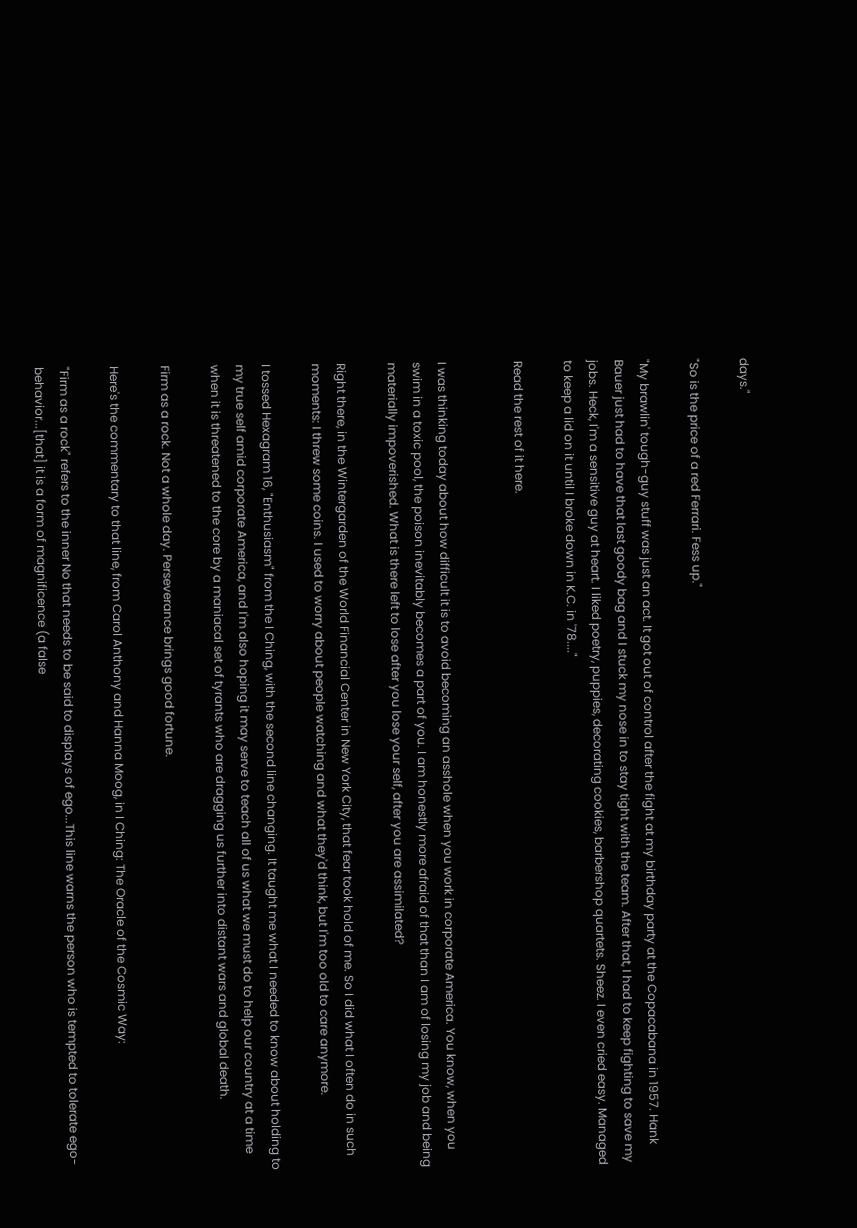days."

"So is the price of a red Ferrari. Fess up."

"My brawlin' tough-guy stuff was just an act. It got out of control after the fight at my birthday party at the Copacabana in 1957. Hank Bauer just had to have that last goody bag and I stuck my nose in to stay tight with the team. After that, I had to keep fighting to save my jobs. Heck, I'm a sensitive guy at heart. I liked poetry, puppies, decorating cookies, barbershop quartets. Sheez. I even cried easy. Managed to keep a lid on it until I broke down in K.C. in '78...."

Read the rest of it here.


I was thinking today about how difficult it is to avoid becoming an asshole when you work in corporate America. You know, when you swim in a toxic pool, the poison inevitably becomes a part of you. I am honestly more afraid of that than I am of losing my job and being materially impoverished. What is there left to lose after you lose your self, after you are assimilated?

Right there, in the Wintergarden of the World Financial Center in New York City, that fear took hold of me. So I did what I often do in such moments: I threw some coins. I used to worry about people watching and what they'd think, but I'm too old to care anymore.

I tossed Hexagram 16, "Enthusiasm" from the I Ching, with the second line changing. It taught me what I needed to know about holding to my true self amid corporate America, and I'm also hoping it may serve to teach all of us what we must do to help our country at a time when it is threatened to the core by a maniacal set of tyrants who are dragging us further into distant wars and global death.

Firm as a rock. Not a whole day. Perseverance brings good fortune.

Here's the commentary to that line, from Carol Anthony and Hanna Moog, in I Ching: The Oracle of the Cosmic Way:

"Firm as a rock" refers to the inner No that needs to be said to displays of ego...This line warns the person who is tempted to tolerate ego-behavior...[that] it is a form of magnificence (a false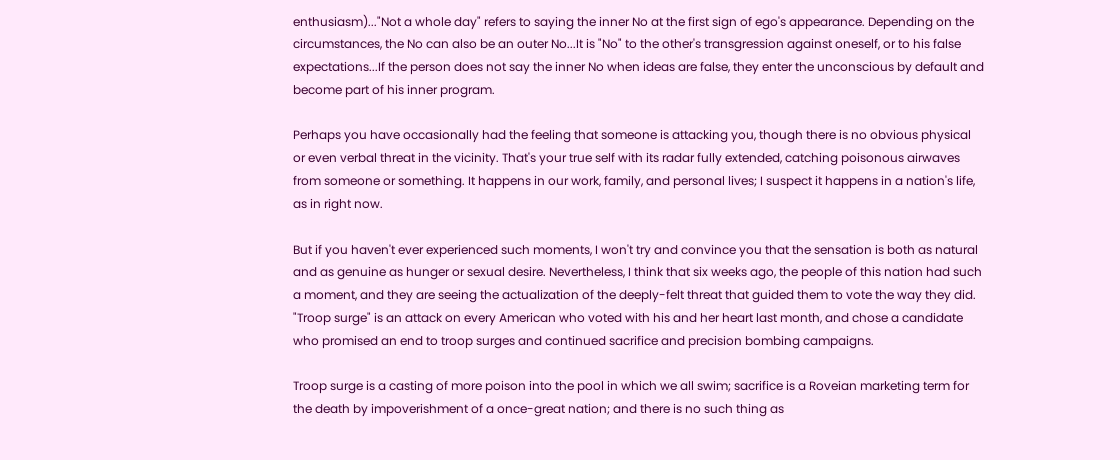enthusiasm)..."Not a whole day" refers to saying the inner No at the first sign of ego's appearance. Depending on the circumstances, the No can also be an outer No...It is "No" to the other's transgression against oneself, or to his false expectations...If the person does not say the inner No when ideas are false, they enter the unconscious by default and become part of his inner program.

Perhaps you have occasionally had the feeling that someone is attacking you, though there is no obvious physical or even verbal threat in the vicinity. That's your true self with its radar fully extended, catching poisonous airwaves from someone or something. It happens in our work, family, and personal lives; I suspect it happens in a nation's life, as in right now.

But if you haven't ever experienced such moments, I won't try and convince you that the sensation is both as natural and as genuine as hunger or sexual desire. Nevertheless, I think that six weeks ago, the people of this nation had such a moment, and they are seeing the actualization of the deeply-felt threat that guided them to vote the way they did. "Troop surge" is an attack on every American who voted with his and her heart last month, and chose a candidate who promised an end to troop surges and continued sacrifice and precision bombing campaigns.

Troop surge is a casting of more poison into the pool in which we all swim; sacrifice is a Roveian marketing term for the death by impoverishment of a once-great nation; and there is no such thing as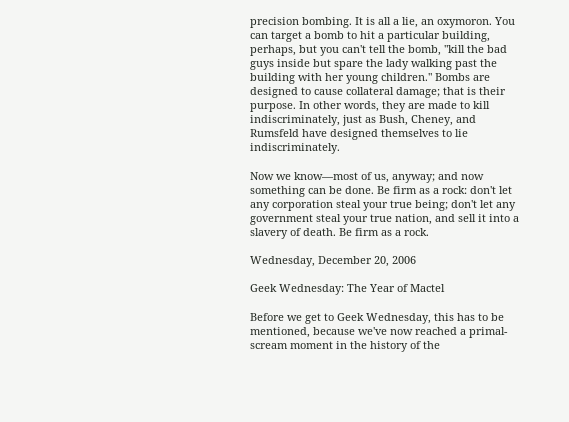precision bombing. It is all a lie, an oxymoron. You can target a bomb to hit a particular building, perhaps, but you can't tell the bomb, "kill the bad guys inside but spare the lady walking past the building with her young children." Bombs are designed to cause collateral damage; that is their purpose. In other words, they are made to kill indiscriminately, just as Bush, Cheney, and Rumsfeld have designed themselves to lie indiscriminately.

Now we know—most of us, anyway; and now something can be done. Be firm as a rock: don't let any corporation steal your true being; don't let any government steal your true nation, and sell it into a slavery of death. Be firm as a rock.

Wednesday, December 20, 2006

Geek Wednesday: The Year of Mactel

Before we get to Geek Wednesday, this has to be mentioned, because we've now reached a primal-scream moment in the history of the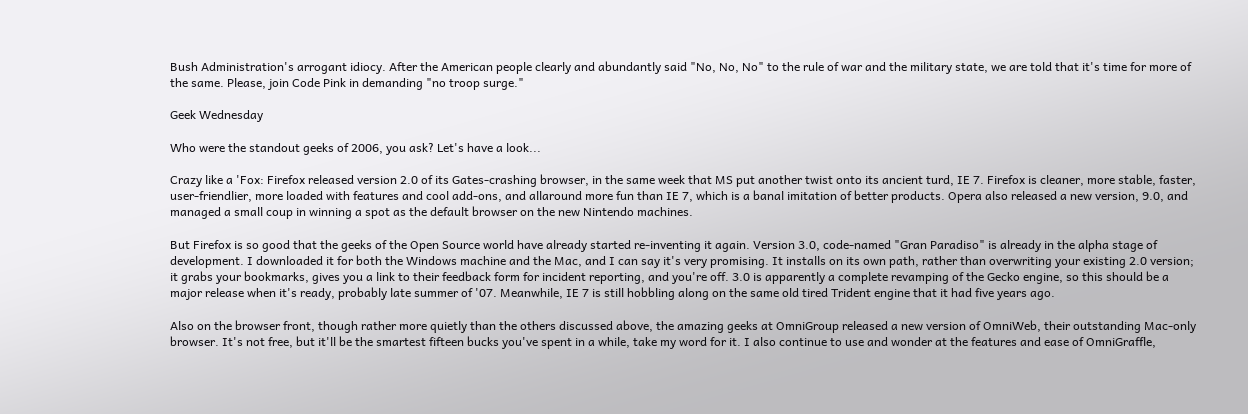Bush Administration's arrogant idiocy. After the American people clearly and abundantly said "No, No, No" to the rule of war and the military state, we are told that it's time for more of the same. Please, join Code Pink in demanding "no troop surge."

Geek Wednesday

Who were the standout geeks of 2006, you ask? Let's have a look...

Crazy like a 'Fox: Firefox released version 2.0 of its Gates-crashing browser, in the same week that MS put another twist onto its ancient turd, IE 7. Firefox is cleaner, more stable, faster, user-friendlier, more loaded with features and cool add-ons, and allaround more fun than IE 7, which is a banal imitation of better products. Opera also released a new version, 9.0, and managed a small coup in winning a spot as the default browser on the new Nintendo machines.

But Firefox is so good that the geeks of the Open Source world have already started re-inventing it again. Version 3.0, code-named "Gran Paradiso" is already in the alpha stage of development. I downloaded it for both the Windows machine and the Mac, and I can say it's very promising. It installs on its own path, rather than overwriting your existing 2.0 version; it grabs your bookmarks, gives you a link to their feedback form for incident reporting, and you're off. 3.0 is apparently a complete revamping of the Gecko engine, so this should be a major release when it's ready, probably late summer of '07. Meanwhile, IE 7 is still hobbling along on the same old tired Trident engine that it had five years ago.

Also on the browser front, though rather more quietly than the others discussed above, the amazing geeks at OmniGroup released a new version of OmniWeb, their outstanding Mac-only browser. It's not free, but it'll be the smartest fifteen bucks you've spent in a while, take my word for it. I also continue to use and wonder at the features and ease of OmniGraffle,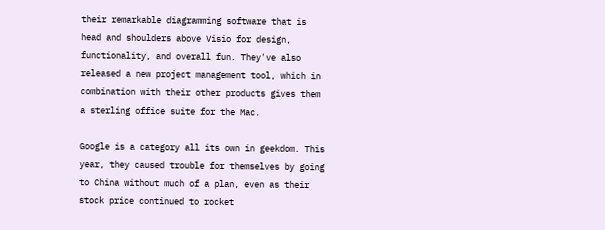their remarkable diagramming software that is head and shoulders above Visio for design, functionality, and overall fun. They've also released a new project management tool, which in combination with their other products gives them a sterling office suite for the Mac.

Google is a category all its own in geekdom. This year, they caused trouble for themselves by going to China without much of a plan, even as their stock price continued to rocket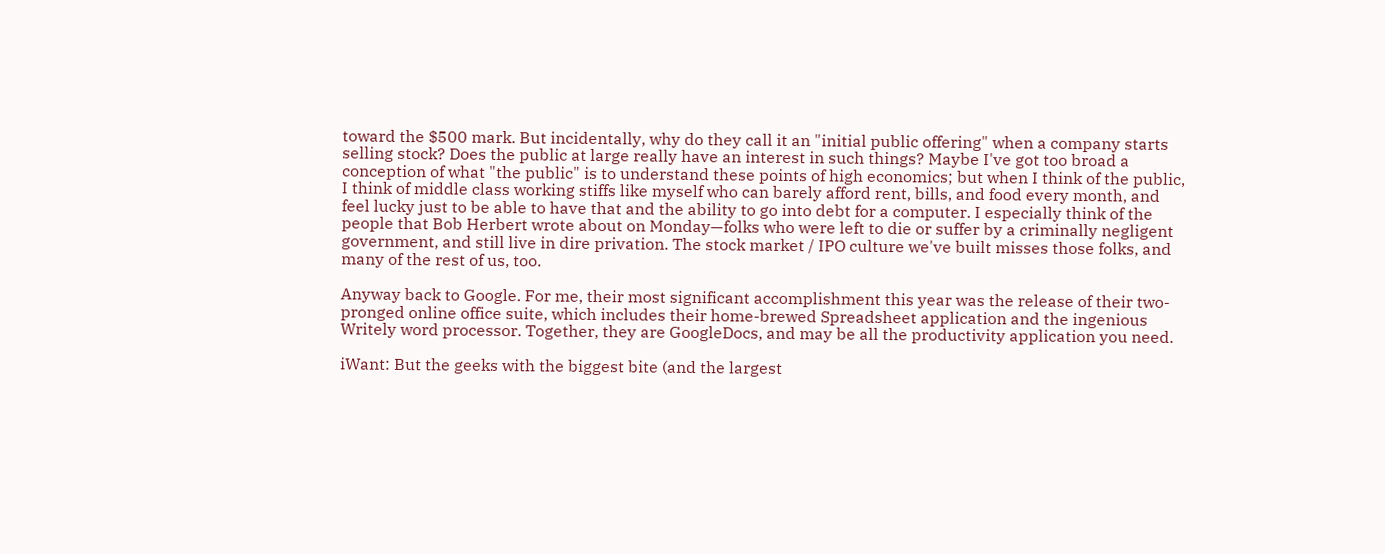toward the $500 mark. But incidentally, why do they call it an "initial public offering" when a company starts selling stock? Does the public at large really have an interest in such things? Maybe I've got too broad a conception of what "the public" is to understand these points of high economics; but when I think of the public, I think of middle class working stiffs like myself who can barely afford rent, bills, and food every month, and feel lucky just to be able to have that and the ability to go into debt for a computer. I especially think of the people that Bob Herbert wrote about on Monday—folks who were left to die or suffer by a criminally negligent government, and still live in dire privation. The stock market / IPO culture we've built misses those folks, and many of the rest of us, too.

Anyway back to Google. For me, their most significant accomplishment this year was the release of their two-pronged online office suite, which includes their home-brewed Spreadsheet application and the ingenious Writely word processor. Together, they are GoogleDocs, and may be all the productivity application you need.

iWant: But the geeks with the biggest bite (and the largest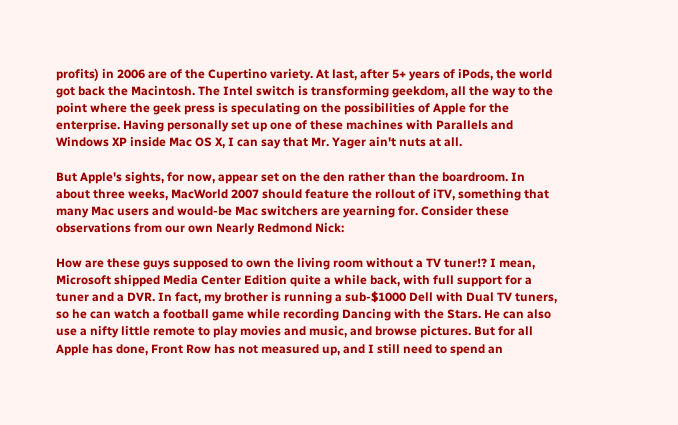profits) in 2006 are of the Cupertino variety. At last, after 5+ years of iPods, the world got back the Macintosh. The Intel switch is transforming geekdom, all the way to the point where the geek press is speculating on the possibilities of Apple for the enterprise. Having personally set up one of these machines with Parallels and Windows XP inside Mac OS X, I can say that Mr. Yager ain't nuts at all.

But Apple's sights, for now, appear set on the den rather than the boardroom. In about three weeks, MacWorld 2007 should feature the rollout of iTV, something that many Mac users and would-be Mac switchers are yearning for. Consider these observations from our own Nearly Redmond Nick:

How are these guys supposed to own the living room without a TV tuner!? I mean, Microsoft shipped Media Center Edition quite a while back, with full support for a tuner and a DVR. In fact, my brother is running a sub-$1000 Dell with Dual TV tuners, so he can watch a football game while recording Dancing with the Stars. He can also use a nifty little remote to play movies and music, and browse pictures. But for all Apple has done, Front Row has not measured up, and I still need to spend an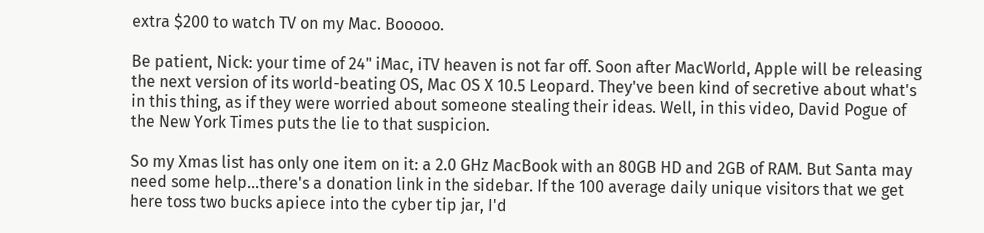extra $200 to watch TV on my Mac. Booooo.

Be patient, Nick: your time of 24" iMac, iTV heaven is not far off. Soon after MacWorld, Apple will be releasing the next version of its world-beating OS, Mac OS X 10.5 Leopard. They've been kind of secretive about what's in this thing, as if they were worried about someone stealing their ideas. Well, in this video, David Pogue of the New York Times puts the lie to that suspicion.

So my Xmas list has only one item on it: a 2.0 GHz MacBook with an 80GB HD and 2GB of RAM. But Santa may need some help...there's a donation link in the sidebar. If the 100 average daily unique visitors that we get here toss two bucks apiece into the cyber tip jar, I'd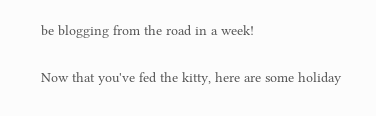be blogging from the road in a week!

Now that you've fed the kitty, here are some holiday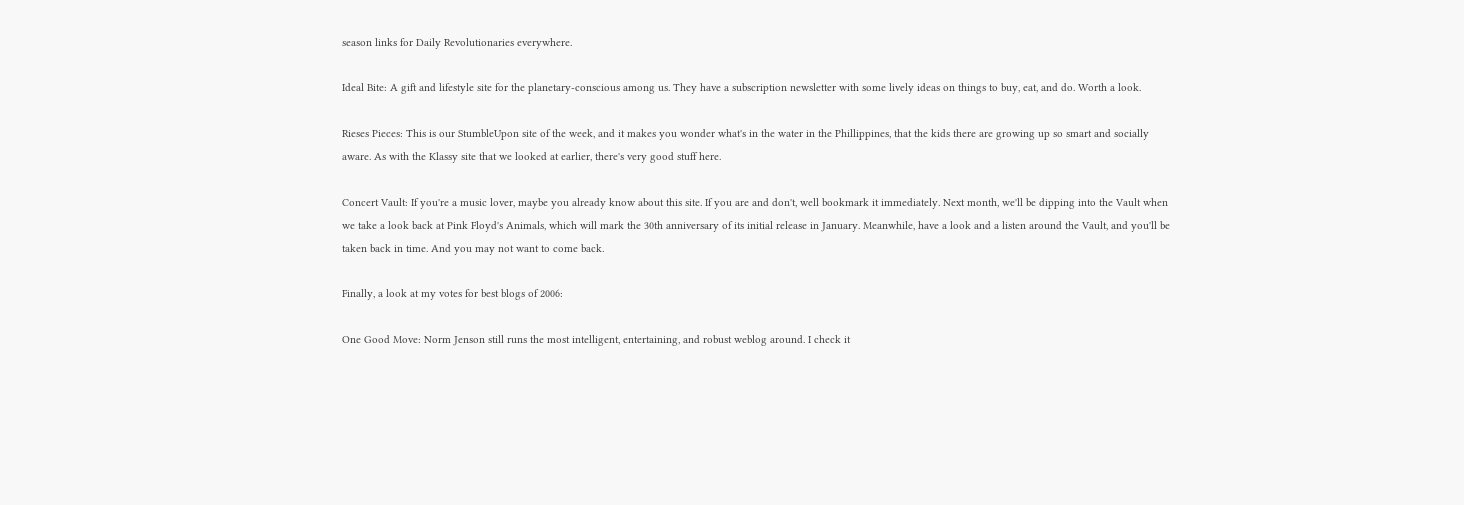season links for Daily Revolutionaries everywhere.

Ideal Bite: A gift and lifestyle site for the planetary-conscious among us. They have a subscription newsletter with some lively ideas on things to buy, eat, and do. Worth a look.

Rieses Pieces: This is our StumbleUpon site of the week, and it makes you wonder what's in the water in the Phillippines, that the kids there are growing up so smart and socially aware. As with the Klassy site that we looked at earlier, there's very good stuff here.

Concert Vault: If you're a music lover, maybe you already know about this site. If you are and don't, well bookmark it immediately. Next month, we'll be dipping into the Vault when we take a look back at Pink Floyd's Animals, which will mark the 30th anniversary of its initial release in January. Meanwhile, have a look and a listen around the Vault, and you'll be taken back in time. And you may not want to come back.

Finally, a look at my votes for best blogs of 2006:

One Good Move: Norm Jenson still runs the most intelligent, entertaining, and robust weblog around. I check it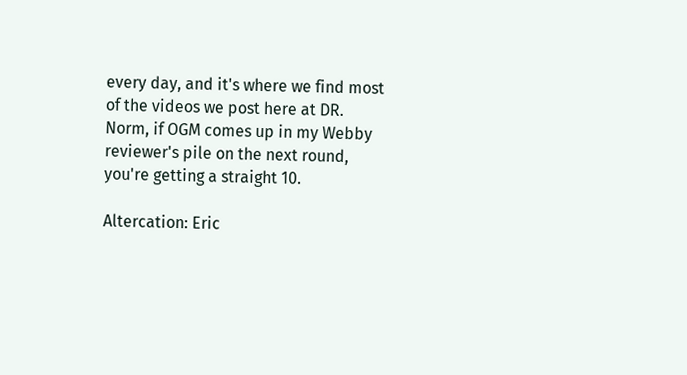every day, and it's where we find most of the videos we post here at DR. Norm, if OGM comes up in my Webby reviewer's pile on the next round, you're getting a straight 10.

Altercation: Eric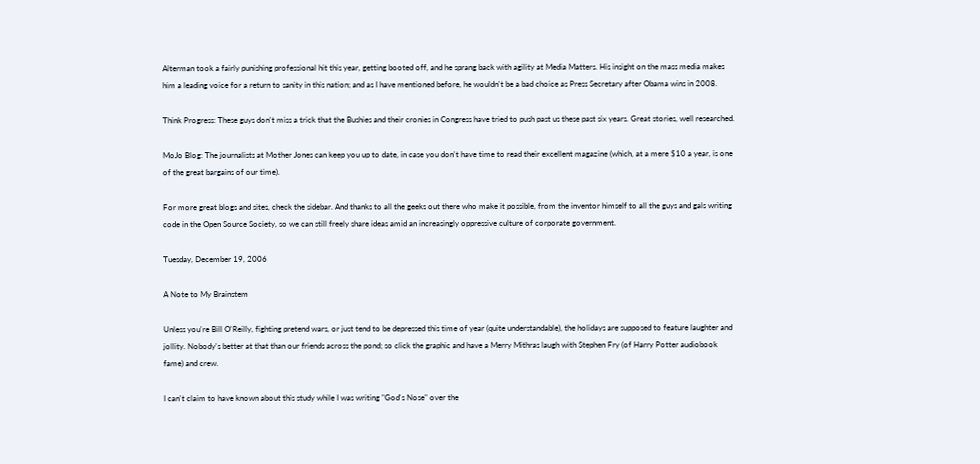Alterman took a fairly punishing professional hit this year, getting booted off, and he sprang back with agility at Media Matters. His insight on the mass media makes him a leading voice for a return to sanity in this nation; and as I have mentioned before, he wouldn't be a bad choice as Press Secretary after Obama wins in 2008.

Think Progress: These guys don't miss a trick that the Bushies and their cronies in Congress have tried to push past us these past six years. Great stories, well researched.

MoJo Blog: The journalists at Mother Jones can keep you up to date, in case you don't have time to read their excellent magazine (which, at a mere $10 a year, is one of the great bargains of our time).

For more great blogs and sites, check the sidebar. And thanks to all the geeks out there who make it possible, from the inventor himself to all the guys and gals writing code in the Open Source Society, so we can still freely share ideas amid an increasingly oppressive culture of corporate government.

Tuesday, December 19, 2006

A Note to My Brainstem

Unless you're Bill O'Reilly, fighting pretend wars, or just tend to be depressed this time of year (quite understandable), the holidays are supposed to feature laughter and jollity. Nobody's better at that than our friends across the pond; so click the graphic and have a Merry Mithras laugh with Stephen Fry (of Harry Potter audiobook fame) and crew.

I can't claim to have known about this study while I was writing "God's Nose" over the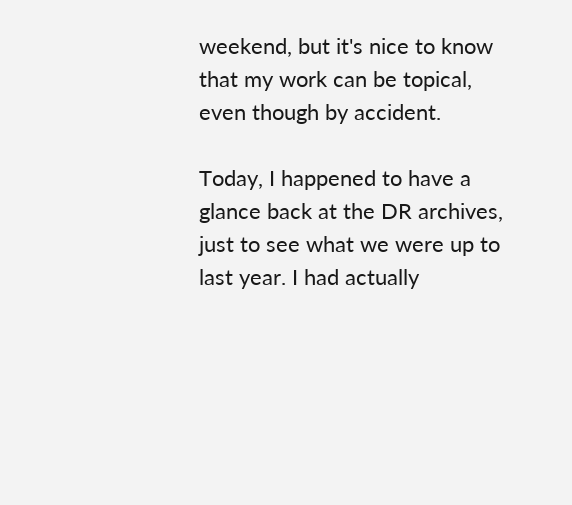weekend, but it's nice to know that my work can be topical, even though by accident.

Today, I happened to have a glance back at the DR archives, just to see what we were up to last year. I had actually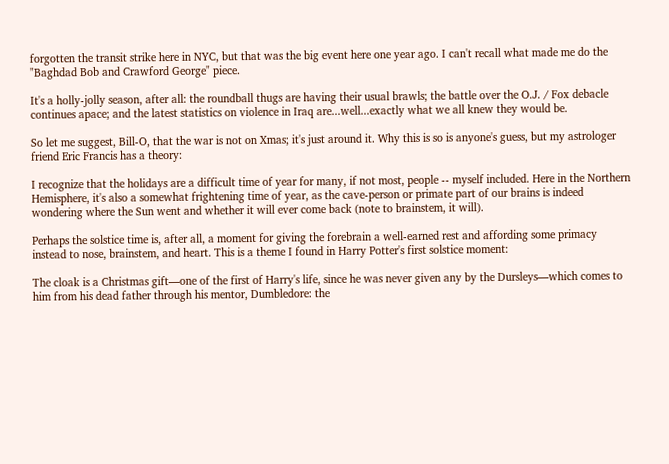forgotten the transit strike here in NYC, but that was the big event here one year ago. I can't recall what made me do the "Baghdad Bob and Crawford George" piece.

It's a holly-jolly season, after all: the roundball thugs are having their usual brawls; the battle over the O.J. / Fox debacle continues apace; and the latest statistics on violence in Iraq are...well...exactly what we all knew they would be.

So let me suggest, Bill-O, that the war is not on Xmas; it's just around it. Why this is so is anyone's guess, but my astrologer friend Eric Francis has a theory:

I recognize that the holidays are a difficult time of year for many, if not most, people -- myself included. Here in the Northern Hemisphere, it's also a somewhat frightening time of year, as the cave-person or primate part of our brains is indeed wondering where the Sun went and whether it will ever come back (note to brainstem, it will).

Perhaps the solstice time is, after all, a moment for giving the forebrain a well-earned rest and affording some primacy instead to nose, brainstem, and heart. This is a theme I found in Harry Potter's first solstice moment:

The cloak is a Christmas gift—one of the first of Harry's life, since he was never given any by the Dursleys—which comes to him from his dead father through his mentor, Dumbledore: the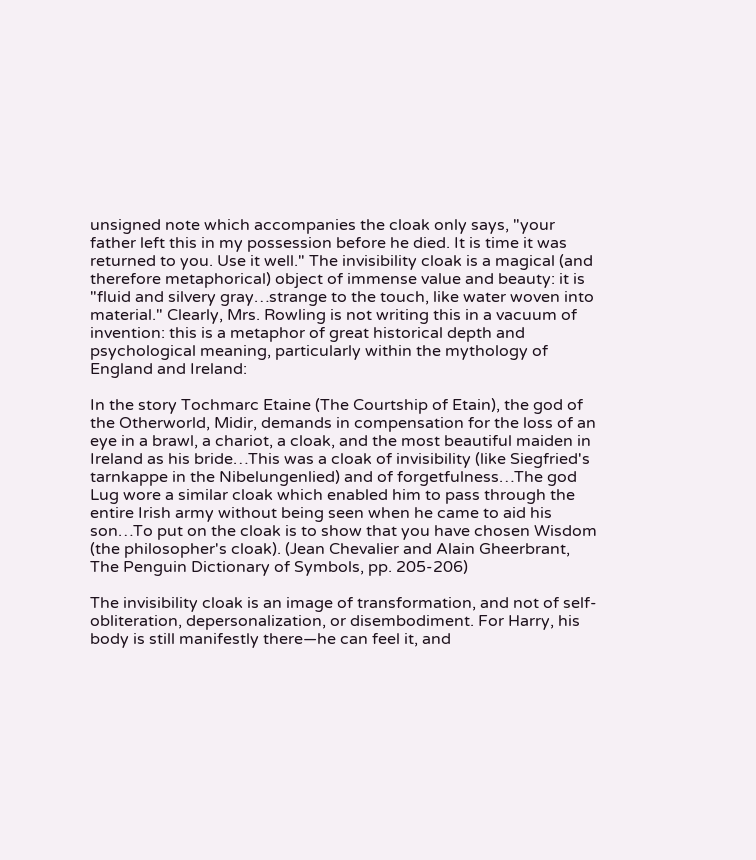unsigned note which accompanies the cloak only says, "your father left this in my possession before he died. It is time it was returned to you. Use it well." The invisibility cloak is a magical (and therefore metaphorical) object of immense value and beauty: it is "fluid and silvery gray…strange to the touch, like water woven into material." Clearly, Mrs. Rowling is not writing this in a vacuum of invention: this is a metaphor of great historical depth and psychological meaning, particularly within the mythology of England and Ireland:

In the story Tochmarc Etaine (The Courtship of Etain), the god of the Otherworld, Midir, demands in compensation for the loss of an eye in a brawl, a chariot, a cloak, and the most beautiful maiden in Ireland as his bride…This was a cloak of invisibility (like Siegfried's tarnkappe in the Nibelungenlied) and of forgetfulness…The god Lug wore a similar cloak which enabled him to pass through the entire Irish army without being seen when he came to aid his son…To put on the cloak is to show that you have chosen Wisdom (the philosopher's cloak). (Jean Chevalier and Alain Gheerbrant, The Penguin Dictionary of Symbols, pp. 205-206)

The invisibility cloak is an image of transformation, and not of self-obliteration, depersonalization, or disembodiment. For Harry, his body is still manifestly there—he can feel it, and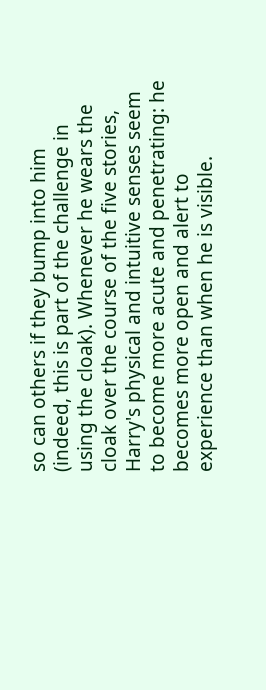so can others if they bump into him (indeed, this is part of the challenge in using the cloak). Whenever he wears the cloak over the course of the five stories, Harry's physical and intuitive senses seem to become more acute and penetrating: he becomes more open and alert to experience than when he is visible.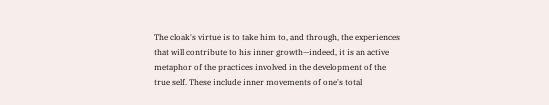The cloak's virtue is to take him to, and through, the experiences that will contribute to his inner growth—indeed, it is an active metaphor of the practices involved in the development of the true self. These include inner movements of one's total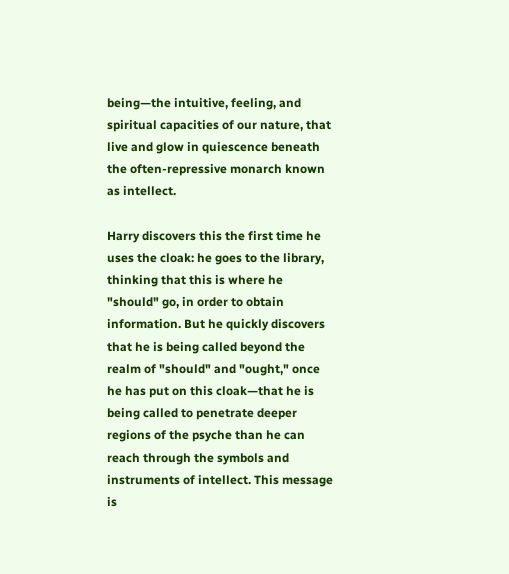being—the intuitive, feeling, and spiritual capacities of our nature, that live and glow in quiescence beneath the often-repressive monarch known as intellect.

Harry discovers this the first time he uses the cloak: he goes to the library, thinking that this is where he "should" go, in order to obtain information. But he quickly discovers that he is being called beyond the realm of "should" and "ought," once he has put on this cloak—that he is being called to penetrate deeper regions of the psyche than he can reach through the symbols and instruments of intellect. This message is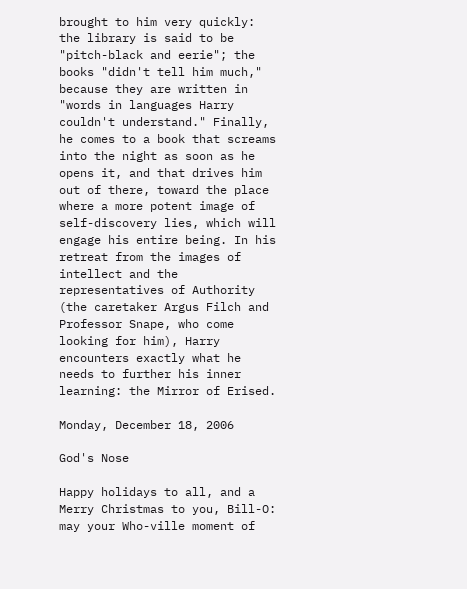brought to him very quickly: the library is said to be "pitch-black and eerie"; the books "didn't tell him much," because they are written in "words in languages Harry couldn't understand." Finally, he comes to a book that screams into the night as soon as he opens it, and that drives him out of there, toward the place where a more potent image of self-discovery lies, which will engage his entire being. In his retreat from the images of intellect and the representatives of Authority (the caretaker Argus Filch and Professor Snape, who come looking for him), Harry encounters exactly what he needs to further his inner learning: the Mirror of Erised.

Monday, December 18, 2006

God's Nose

Happy holidays to all, and a Merry Christmas to you, Bill-O: may your Who-ville moment of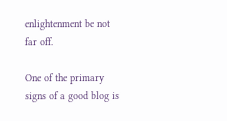enlightenment be not far off.

One of the primary signs of a good blog is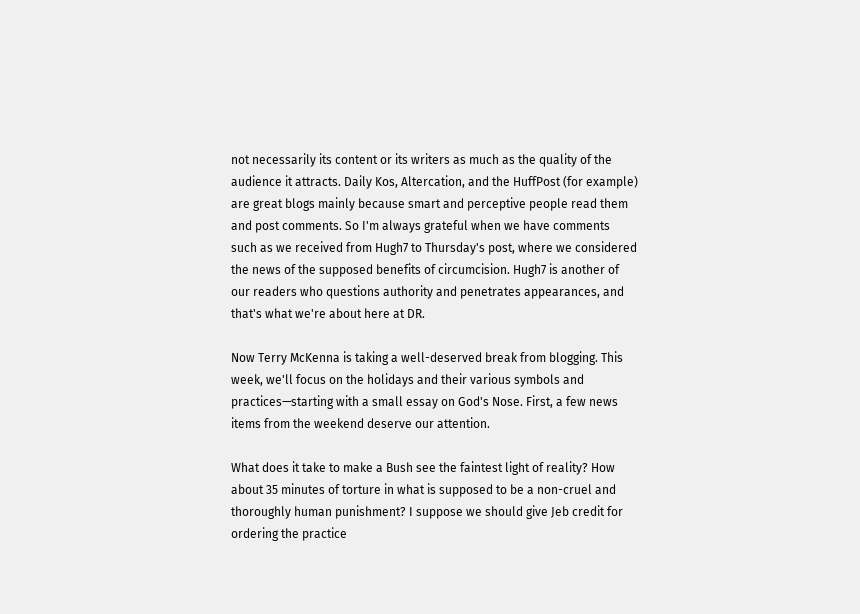not necessarily its content or its writers as much as the quality of the audience it attracts. Daily Kos, Altercation, and the HuffPost (for example) are great blogs mainly because smart and perceptive people read them and post comments. So I'm always grateful when we have comments such as we received from Hugh7 to Thursday's post, where we considered the news of the supposed benefits of circumcision. Hugh7 is another of our readers who questions authority and penetrates appearances, and that's what we're about here at DR.

Now Terry McKenna is taking a well-deserved break from blogging. This week, we'll focus on the holidays and their various symbols and practices—starting with a small essay on God's Nose. First, a few news items from the weekend deserve our attention.

What does it take to make a Bush see the faintest light of reality? How about 35 minutes of torture in what is supposed to be a non-cruel and thoroughly human punishment? I suppose we should give Jeb credit for ordering the practice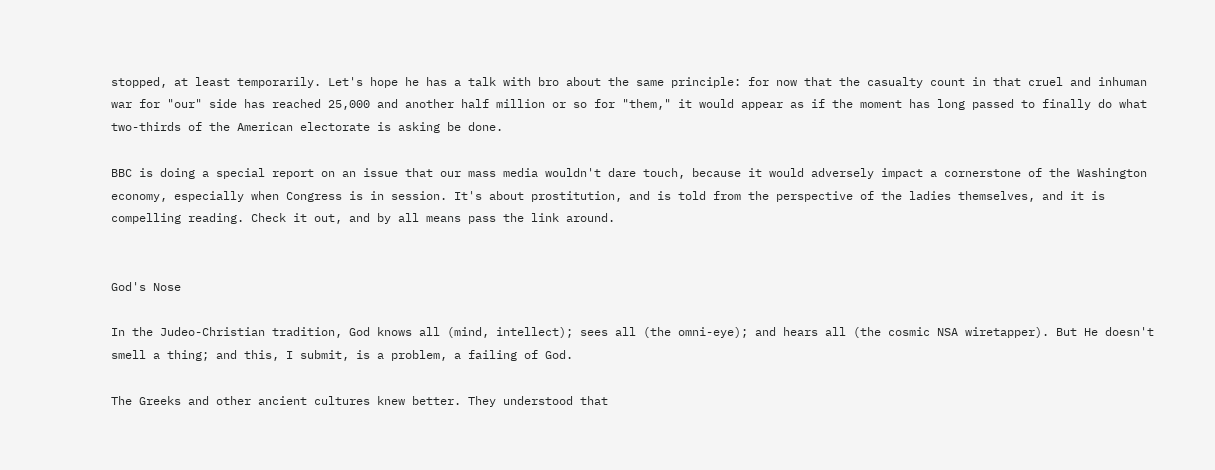stopped, at least temporarily. Let's hope he has a talk with bro about the same principle: for now that the casualty count in that cruel and inhuman war for "our" side has reached 25,000 and another half million or so for "them," it would appear as if the moment has long passed to finally do what two-thirds of the American electorate is asking be done.

BBC is doing a special report on an issue that our mass media wouldn't dare touch, because it would adversely impact a cornerstone of the Washington economy, especially when Congress is in session. It's about prostitution, and is told from the perspective of the ladies themselves, and it is compelling reading. Check it out, and by all means pass the link around.


God's Nose

In the Judeo-Christian tradition, God knows all (mind, intellect); sees all (the omni-eye); and hears all (the cosmic NSA wiretapper). But He doesn't smell a thing; and this, I submit, is a problem, a failing of God.

The Greeks and other ancient cultures knew better. They understood that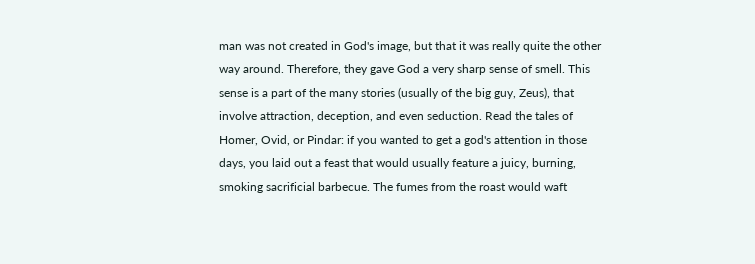man was not created in God's image, but that it was really quite the other way around. Therefore, they gave God a very sharp sense of smell. This sense is a part of the many stories (usually of the big guy, Zeus), that involve attraction, deception, and even seduction. Read the tales of Homer, Ovid, or Pindar: if you wanted to get a god's attention in those days, you laid out a feast that would usually feature a juicy, burning, smoking sacrificial barbecue. The fumes from the roast would waft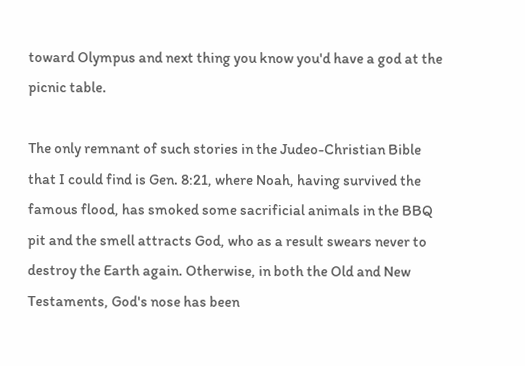toward Olympus and next thing you know you'd have a god at the picnic table.

The only remnant of such stories in the Judeo-Christian Bible that I could find is Gen. 8:21, where Noah, having survived the famous flood, has smoked some sacrificial animals in the BBQ pit and the smell attracts God, who as a result swears never to destroy the Earth again. Otherwise, in both the Old and New Testaments, God's nose has been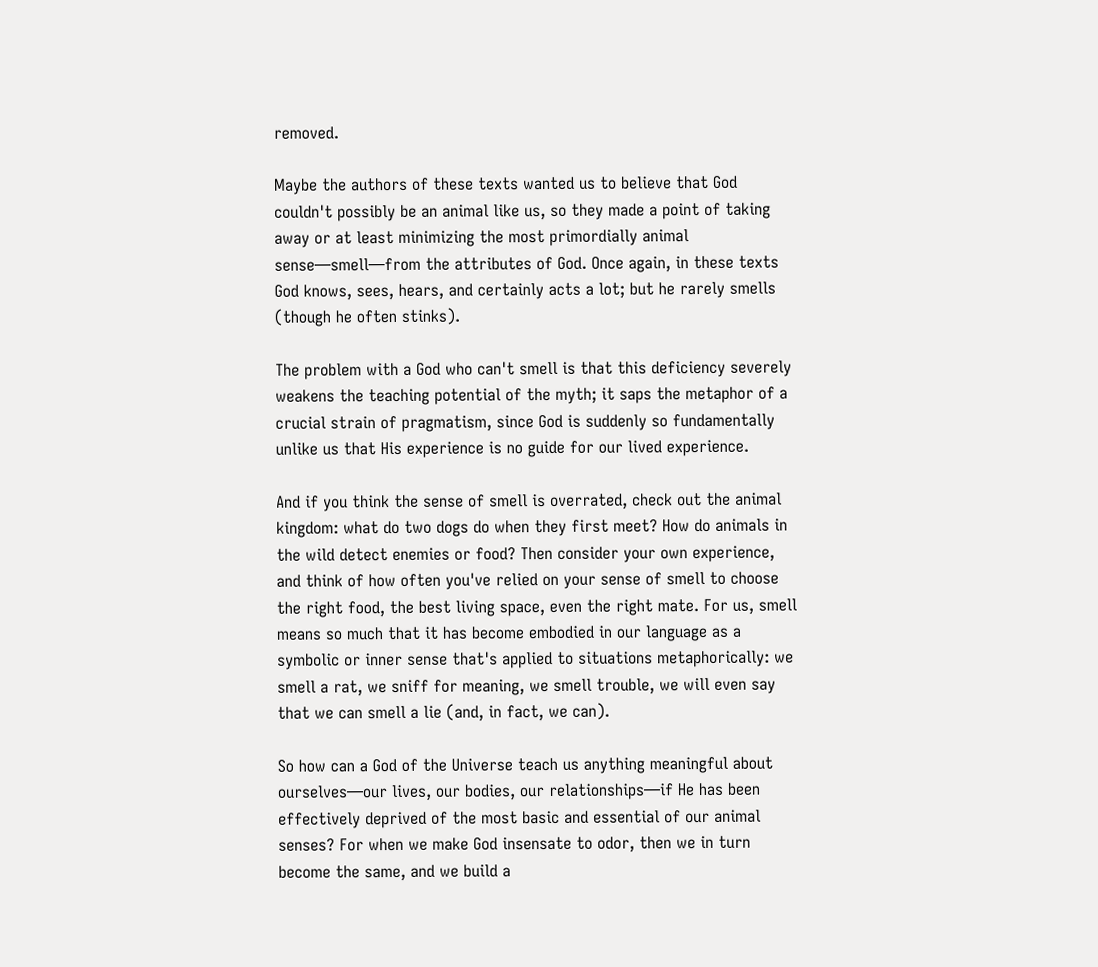removed.

Maybe the authors of these texts wanted us to believe that God couldn't possibly be an animal like us, so they made a point of taking away or at least minimizing the most primordially animal sense—smell—from the attributes of God. Once again, in these texts God knows, sees, hears, and certainly acts a lot; but he rarely smells (though he often stinks).

The problem with a God who can't smell is that this deficiency severely weakens the teaching potential of the myth; it saps the metaphor of a crucial strain of pragmatism, since God is suddenly so fundamentally unlike us that His experience is no guide for our lived experience.

And if you think the sense of smell is overrated, check out the animal kingdom: what do two dogs do when they first meet? How do animals in the wild detect enemies or food? Then consider your own experience, and think of how often you've relied on your sense of smell to choose the right food, the best living space, even the right mate. For us, smell means so much that it has become embodied in our language as a symbolic or inner sense that's applied to situations metaphorically: we smell a rat, we sniff for meaning, we smell trouble, we will even say that we can smell a lie (and, in fact, we can).

So how can a God of the Universe teach us anything meaningful about ourselves—our lives, our bodies, our relationships—if He has been effectively deprived of the most basic and essential of our animal senses? For when we make God insensate to odor, then we in turn become the same, and we build a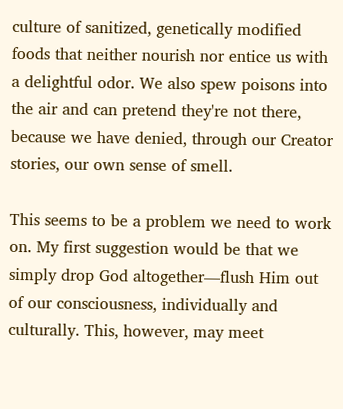culture of sanitized, genetically modified foods that neither nourish nor entice us with a delightful odor. We also spew poisons into the air and can pretend they're not there, because we have denied, through our Creator stories, our own sense of smell.

This seems to be a problem we need to work on. My first suggestion would be that we simply drop God altogether—flush Him out of our consciousness, individually and culturally. This, however, may meet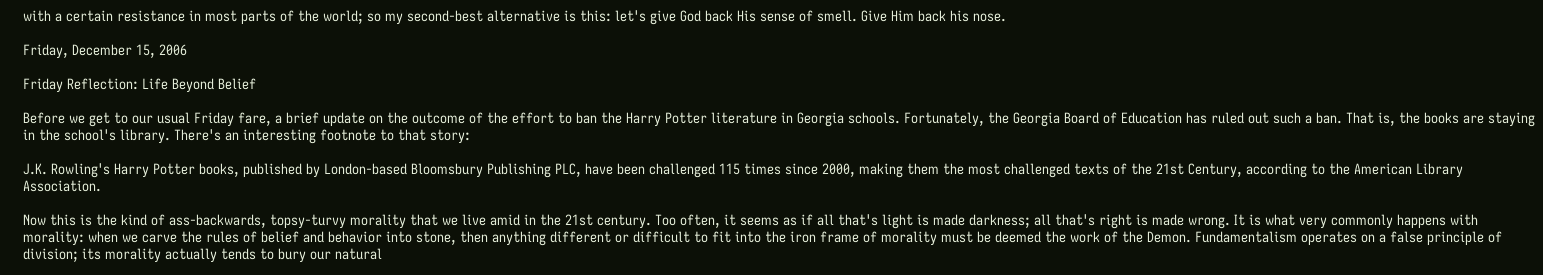with a certain resistance in most parts of the world; so my second-best alternative is this: let's give God back His sense of smell. Give Him back his nose.

Friday, December 15, 2006

Friday Reflection: Life Beyond Belief

Before we get to our usual Friday fare, a brief update on the outcome of the effort to ban the Harry Potter literature in Georgia schools. Fortunately, the Georgia Board of Education has ruled out such a ban. That is, the books are staying in the school's library. There's an interesting footnote to that story:

J.K. Rowling's Harry Potter books, published by London-based Bloomsbury Publishing PLC, have been challenged 115 times since 2000, making them the most challenged texts of the 21st Century, according to the American Library Association.

Now this is the kind of ass-backwards, topsy-turvy morality that we live amid in the 21st century. Too often, it seems as if all that's light is made darkness; all that's right is made wrong. It is what very commonly happens with morality: when we carve the rules of belief and behavior into stone, then anything different or difficult to fit into the iron frame of morality must be deemed the work of the Demon. Fundamentalism operates on a false principle of division; its morality actually tends to bury our natural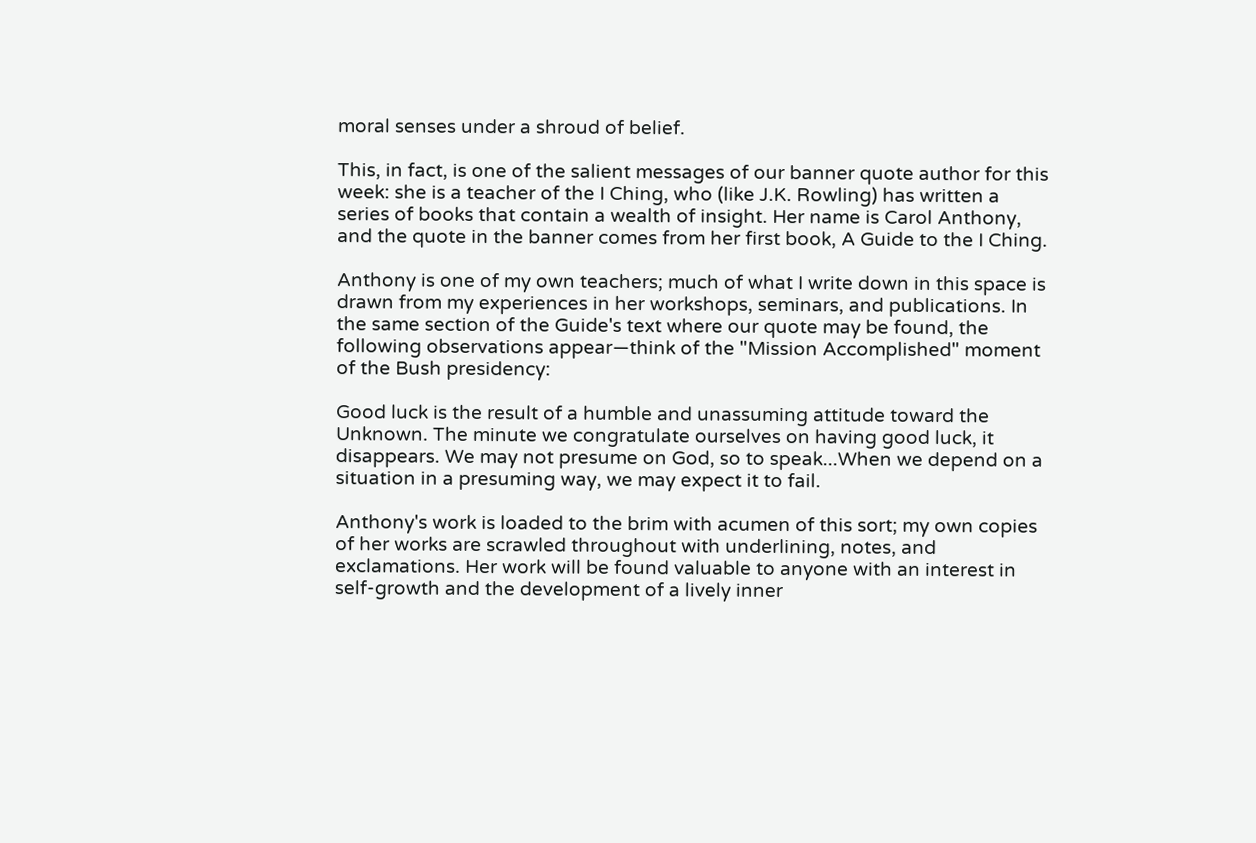moral senses under a shroud of belief.

This, in fact, is one of the salient messages of our banner quote author for this week: she is a teacher of the I Ching, who (like J.K. Rowling) has written a series of books that contain a wealth of insight. Her name is Carol Anthony, and the quote in the banner comes from her first book, A Guide to the I Ching.

Anthony is one of my own teachers; much of what I write down in this space is drawn from my experiences in her workshops, seminars, and publications. In the same section of the Guide's text where our quote may be found, the following observations appear—think of the "Mission Accomplished" moment of the Bush presidency:

Good luck is the result of a humble and unassuming attitude toward the Unknown. The minute we congratulate ourselves on having good luck, it disappears. We may not presume on God, so to speak...When we depend on a situation in a presuming way, we may expect it to fail.

Anthony's work is loaded to the brim with acumen of this sort; my own copies of her works are scrawled throughout with underlining, notes, and exclamations. Her work will be found valuable to anyone with an interest in self-growth and the development of a lively inner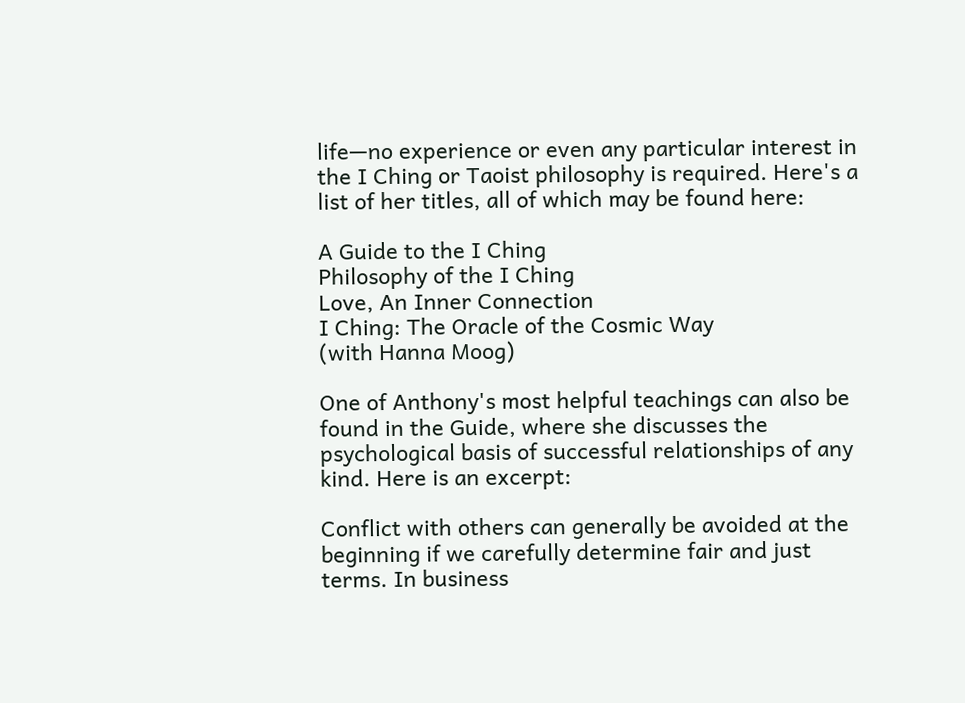life—no experience or even any particular interest in the I Ching or Taoist philosophy is required. Here's a list of her titles, all of which may be found here:

A Guide to the I Ching
Philosophy of the I Ching
Love, An Inner Connection
I Ching: The Oracle of the Cosmic Way
(with Hanna Moog)

One of Anthony's most helpful teachings can also be found in the Guide, where she discusses the psychological basis of successful relationships of any kind. Here is an excerpt:

Conflict with others can generally be avoided at the beginning if we carefully determine fair and just terms. In business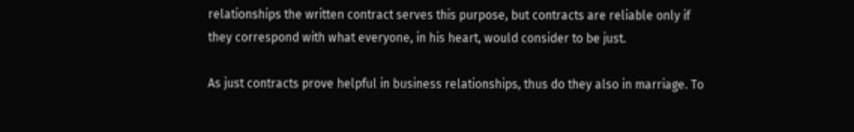relationships the written contract serves this purpose, but contracts are reliable only if they correspond with what everyone, in his heart, would consider to be just.

As just contracts prove helpful in business relationships, thus do they also in marriage. To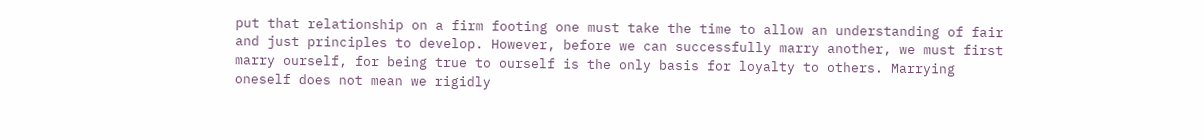put that relationship on a firm footing one must take the time to allow an understanding of fair and just principles to develop. However, before we can successfully marry another, we must first marry ourself, for being true to ourself is the only basis for loyalty to others. Marrying oneself does not mean we rigidly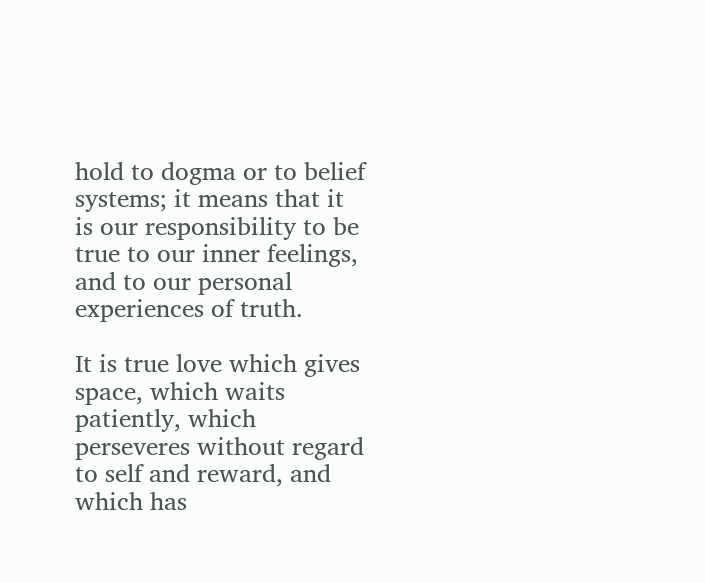hold to dogma or to belief systems; it means that it is our responsibility to be true to our inner feelings, and to our personal experiences of truth.

It is true love which gives space, which waits patiently, which perseveres without regard to self and reward, and which has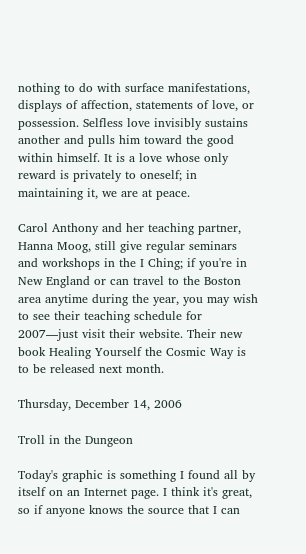nothing to do with surface manifestations, displays of affection, statements of love, or possession. Selfless love invisibly sustains another and pulls him toward the good within himself. It is a love whose only reward is privately to oneself; in maintaining it, we are at peace.

Carol Anthony and her teaching partner, Hanna Moog, still give regular seminars and workshops in the I Ching; if you're in New England or can travel to the Boston area anytime during the year, you may wish to see their teaching schedule for 2007—just visit their website. Their new book Healing Yourself the Cosmic Way is to be released next month.

Thursday, December 14, 2006

Troll in the Dungeon

Today's graphic is something I found all by itself on an Internet page. I think it's great, so if anyone knows the source that I can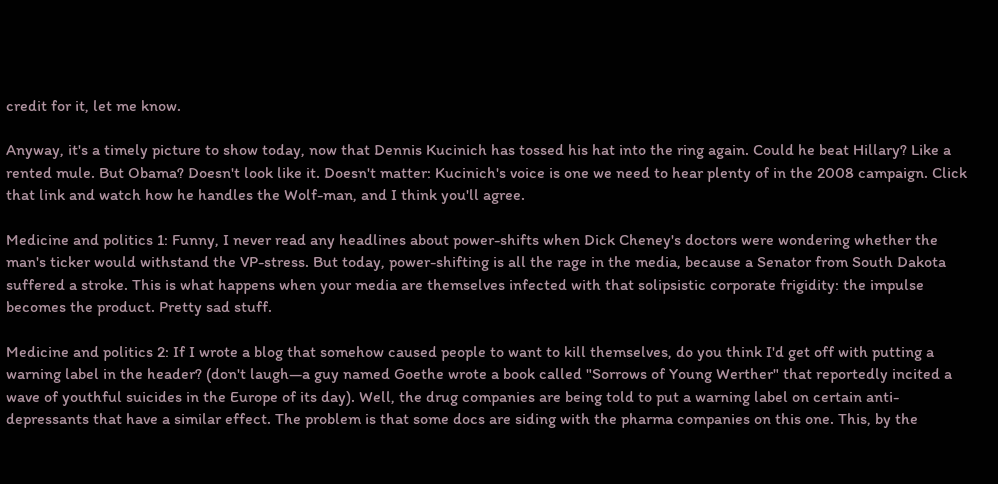credit for it, let me know.

Anyway, it's a timely picture to show today, now that Dennis Kucinich has tossed his hat into the ring again. Could he beat Hillary? Like a rented mule. But Obama? Doesn't look like it. Doesn't matter: Kucinich's voice is one we need to hear plenty of in the 2008 campaign. Click that link and watch how he handles the Wolf-man, and I think you'll agree.

Medicine and politics 1: Funny, I never read any headlines about power-shifts when Dick Cheney's doctors were wondering whether the man's ticker would withstand the VP-stress. But today, power-shifting is all the rage in the media, because a Senator from South Dakota suffered a stroke. This is what happens when your media are themselves infected with that solipsistic corporate frigidity: the impulse becomes the product. Pretty sad stuff.

Medicine and politics 2: If I wrote a blog that somehow caused people to want to kill themselves, do you think I'd get off with putting a warning label in the header? (don't laugh—a guy named Goethe wrote a book called "Sorrows of Young Werther" that reportedly incited a wave of youthful suicides in the Europe of its day). Well, the drug companies are being told to put a warning label on certain anti-depressants that have a similar effect. The problem is that some docs are siding with the pharma companies on this one. This, by the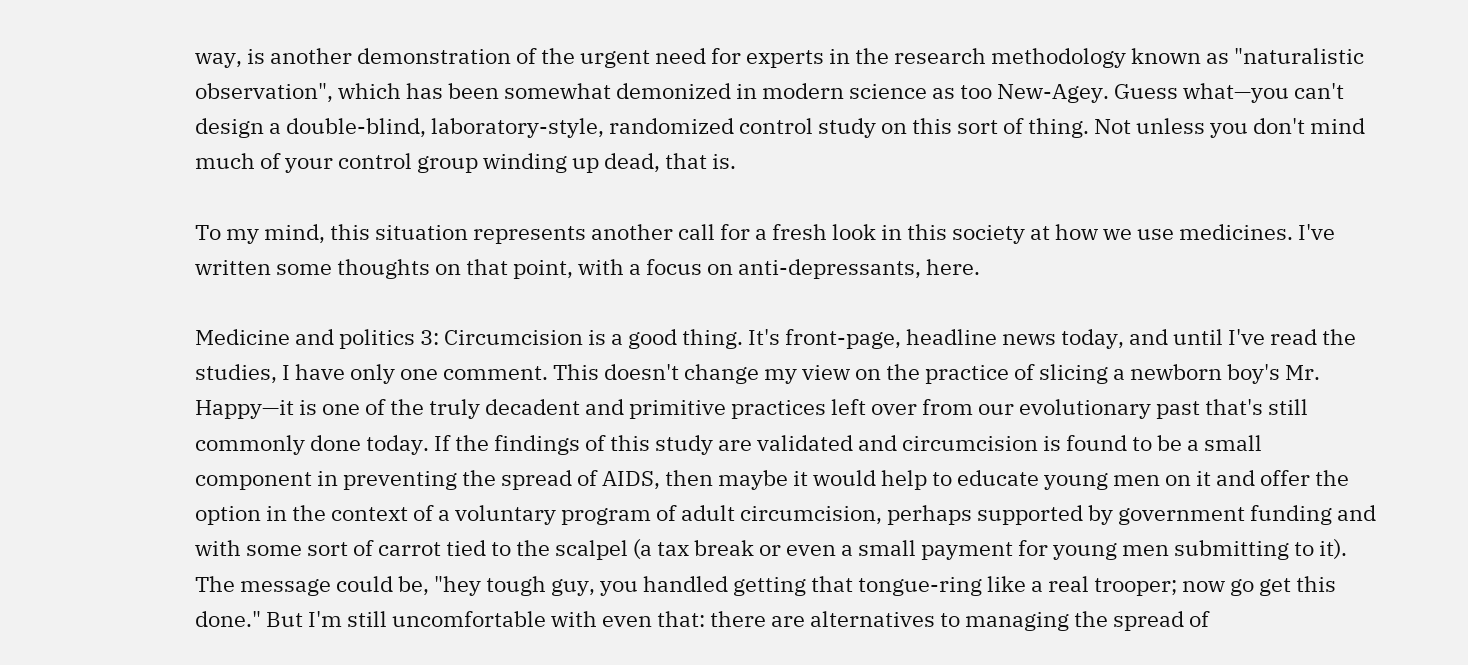way, is another demonstration of the urgent need for experts in the research methodology known as "naturalistic observation", which has been somewhat demonized in modern science as too New-Agey. Guess what—you can't design a double-blind, laboratory-style, randomized control study on this sort of thing. Not unless you don't mind much of your control group winding up dead, that is.

To my mind, this situation represents another call for a fresh look in this society at how we use medicines. I've written some thoughts on that point, with a focus on anti-depressants, here.

Medicine and politics 3: Circumcision is a good thing. It's front-page, headline news today, and until I've read the studies, I have only one comment. This doesn't change my view on the practice of slicing a newborn boy's Mr. Happy—it is one of the truly decadent and primitive practices left over from our evolutionary past that's still commonly done today. If the findings of this study are validated and circumcision is found to be a small component in preventing the spread of AIDS, then maybe it would help to educate young men on it and offer the option in the context of a voluntary program of adult circumcision, perhaps supported by government funding and with some sort of carrot tied to the scalpel (a tax break or even a small payment for young men submitting to it). The message could be, "hey tough guy, you handled getting that tongue-ring like a real trooper; now go get this done." But I'm still uncomfortable with even that: there are alternatives to managing the spread of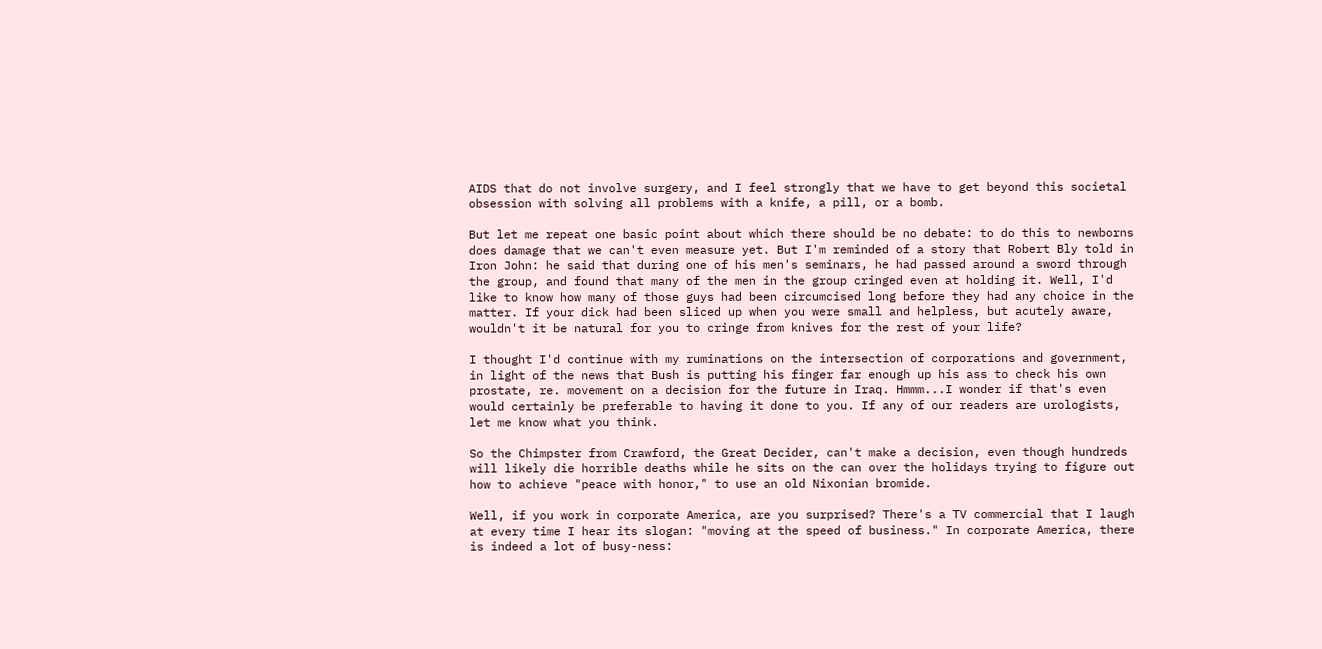AIDS that do not involve surgery, and I feel strongly that we have to get beyond this societal obsession with solving all problems with a knife, a pill, or a bomb.

But let me repeat one basic point about which there should be no debate: to do this to newborns does damage that we can't even measure yet. But I'm reminded of a story that Robert Bly told in Iron John: he said that during one of his men's seminars, he had passed around a sword through the group, and found that many of the men in the group cringed even at holding it. Well, I'd like to know how many of those guys had been circumcised long before they had any choice in the matter. If your dick had been sliced up when you were small and helpless, but acutely aware, wouldn't it be natural for you to cringe from knives for the rest of your life?

I thought I'd continue with my ruminations on the intersection of corporations and government, in light of the news that Bush is putting his finger far enough up his ass to check his own prostate, re. movement on a decision for the future in Iraq. Hmmm...I wonder if that's even would certainly be preferable to having it done to you. If any of our readers are urologists, let me know what you think.

So the Chimpster from Crawford, the Great Decider, can't make a decision, even though hundreds will likely die horrible deaths while he sits on the can over the holidays trying to figure out how to achieve "peace with honor," to use an old Nixonian bromide.

Well, if you work in corporate America, are you surprised? There's a TV commercial that I laugh at every time I hear its slogan: "moving at the speed of business." In corporate America, there is indeed a lot of busy-ness: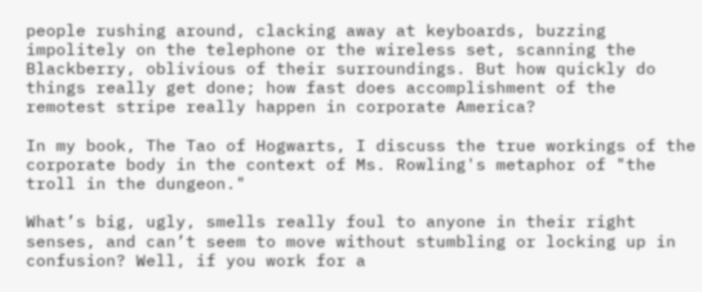people rushing around, clacking away at keyboards, buzzing impolitely on the telephone or the wireless set, scanning the Blackberry, oblivious of their surroundings. But how quickly do things really get done; how fast does accomplishment of the remotest stripe really happen in corporate America?

In my book, The Tao of Hogwarts, I discuss the true workings of the corporate body in the context of Ms. Rowling's metaphor of "the troll in the dungeon."

What’s big, ugly, smells really foul to anyone in their right senses, and can’t seem to move without stumbling or locking up in confusion? Well, if you work for a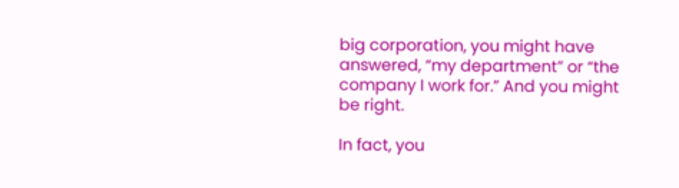big corporation, you might have answered, “my department” or “the company I work for.” And you might be right.

In fact, you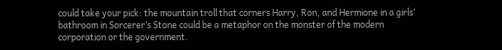could take your pick: the mountain troll that corners Harry, Ron, and Hermione in a girls’ bathroom in Sorcerer’s Stone could be a metaphor on the monster of the modern corporation or the government.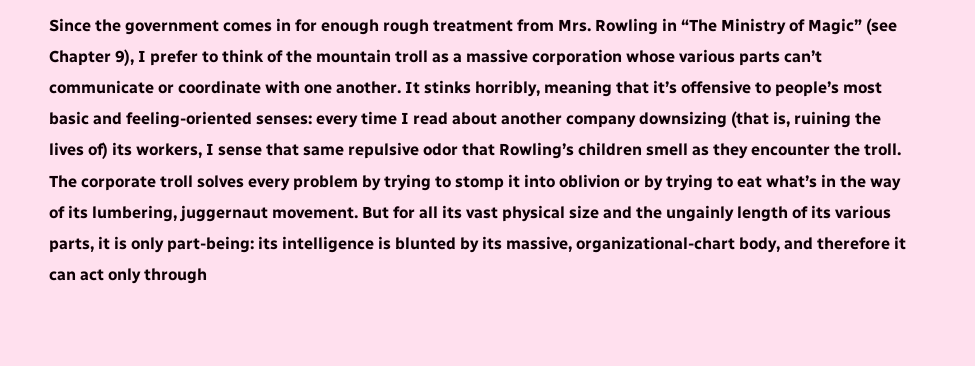Since the government comes in for enough rough treatment from Mrs. Rowling in “The Ministry of Magic” (see Chapter 9), I prefer to think of the mountain troll as a massive corporation whose various parts can’t communicate or coordinate with one another. It stinks horribly, meaning that it’s offensive to people’s most basic and feeling-oriented senses: every time I read about another company downsizing (that is, ruining the lives of) its workers, I sense that same repulsive odor that Rowling’s children smell as they encounter the troll. The corporate troll solves every problem by trying to stomp it into oblivion or by trying to eat what’s in the way of its lumbering, juggernaut movement. But for all its vast physical size and the ungainly length of its various parts, it is only part-being: its intelligence is blunted by its massive, organizational-chart body, and therefore it can act only through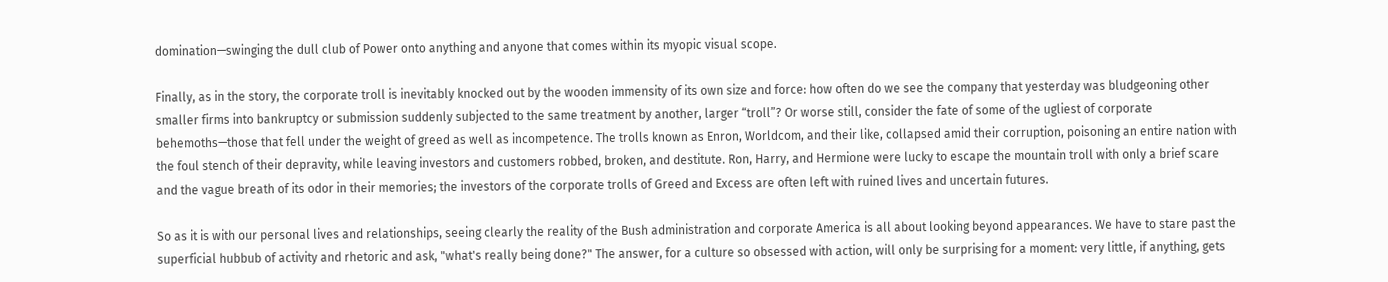domination—swinging the dull club of Power onto anything and anyone that comes within its myopic visual scope.

Finally, as in the story, the corporate troll is inevitably knocked out by the wooden immensity of its own size and force: how often do we see the company that yesterday was bludgeoning other smaller firms into bankruptcy or submission suddenly subjected to the same treatment by another, larger “troll”? Or worse still, consider the fate of some of the ugliest of corporate behemoths—those that fell under the weight of greed as well as incompetence. The trolls known as Enron, Worldcom, and their like, collapsed amid their corruption, poisoning an entire nation with the foul stench of their depravity, while leaving investors and customers robbed, broken, and destitute. Ron, Harry, and Hermione were lucky to escape the mountain troll with only a brief scare and the vague breath of its odor in their memories; the investors of the corporate trolls of Greed and Excess are often left with ruined lives and uncertain futures.

So as it is with our personal lives and relationships, seeing clearly the reality of the Bush administration and corporate America is all about looking beyond appearances. We have to stare past the superficial hubbub of activity and rhetoric and ask, "what's really being done?" The answer, for a culture so obsessed with action, will only be surprising for a moment: very little, if anything, gets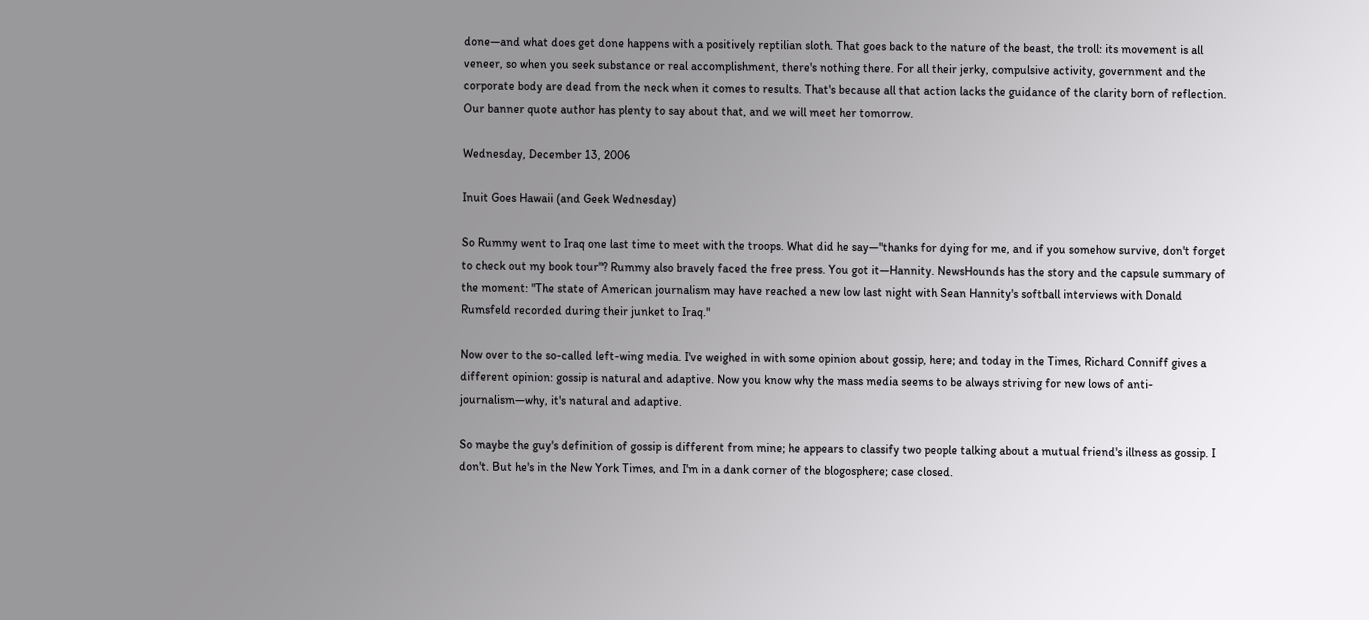done—and what does get done happens with a positively reptilian sloth. That goes back to the nature of the beast, the troll: its movement is all veneer, so when you seek substance or real accomplishment, there's nothing there. For all their jerky, compulsive activity, government and the corporate body are dead from the neck when it comes to results. That's because all that action lacks the guidance of the clarity born of reflection. Our banner quote author has plenty to say about that, and we will meet her tomorrow.

Wednesday, December 13, 2006

Inuit Goes Hawaii (and Geek Wednesday)

So Rummy went to Iraq one last time to meet with the troops. What did he say—"thanks for dying for me, and if you somehow survive, don't forget to check out my book tour"? Rummy also bravely faced the free press. You got it—Hannity. NewsHounds has the story and the capsule summary of the moment: "The state of American journalism may have reached a new low last night with Sean Hannity's softball interviews with Donald Rumsfeld recorded during their junket to Iraq."

Now over to the so-called left-wing media. I've weighed in with some opinion about gossip, here; and today in the Times, Richard Conniff gives a different opinion: gossip is natural and adaptive. Now you know why the mass media seems to be always striving for new lows of anti-journalism—why, it's natural and adaptive.

So maybe the guy's definition of gossip is different from mine; he appears to classify two people talking about a mutual friend's illness as gossip. I don't. But he's in the New York Times, and I'm in a dank corner of the blogosphere; case closed.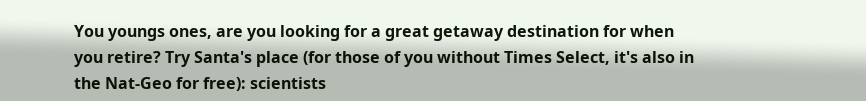You youngs ones, are you looking for a great getaway destination for when you retire? Try Santa's place (for those of you without Times Select, it's also in the Nat-Geo for free): scientists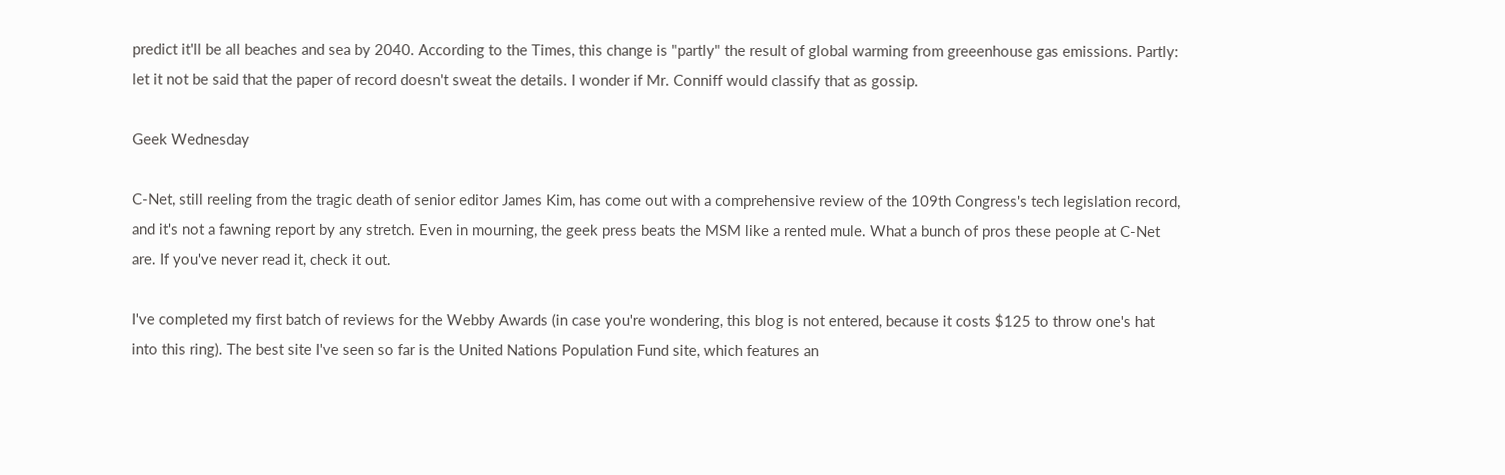predict it'll be all beaches and sea by 2040. According to the Times, this change is "partly" the result of global warming from greeenhouse gas emissions. Partly: let it not be said that the paper of record doesn't sweat the details. I wonder if Mr. Conniff would classify that as gossip.

Geek Wednesday

C-Net, still reeling from the tragic death of senior editor James Kim, has come out with a comprehensive review of the 109th Congress's tech legislation record, and it's not a fawning report by any stretch. Even in mourning, the geek press beats the MSM like a rented mule. What a bunch of pros these people at C-Net are. If you've never read it, check it out.

I've completed my first batch of reviews for the Webby Awards (in case you're wondering, this blog is not entered, because it costs $125 to throw one's hat into this ring). The best site I've seen so far is the United Nations Population Fund site, which features an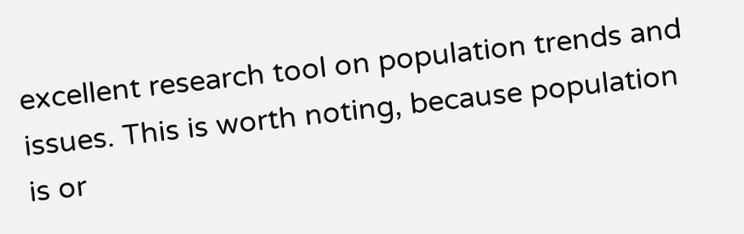excellent research tool on population trends and issues. This is worth noting, because population is or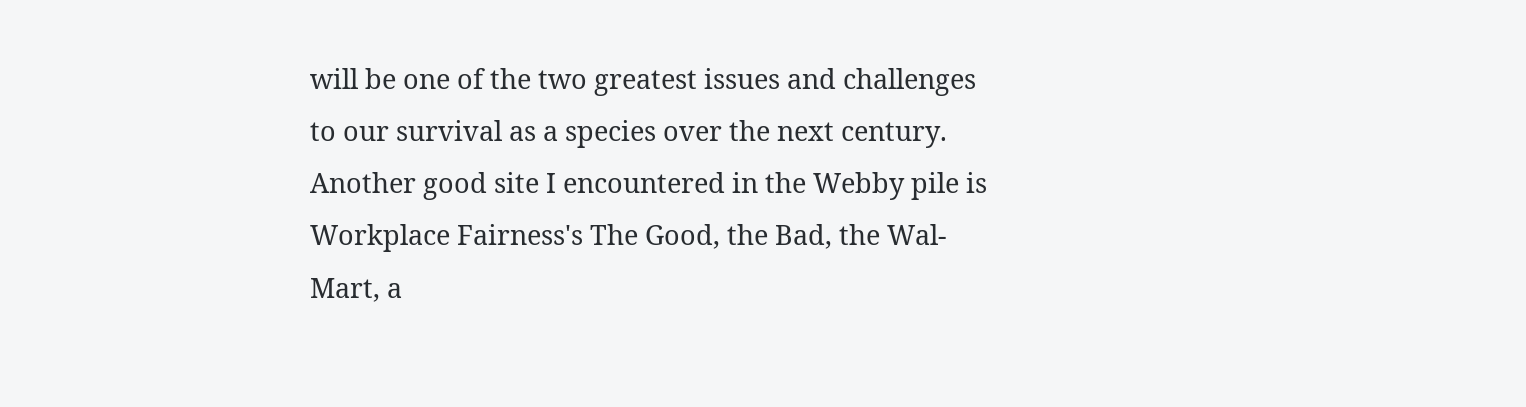will be one of the two greatest issues and challenges to our survival as a species over the next century. Another good site I encountered in the Webby pile is Workplace Fairness's The Good, the Bad, the Wal-Mart, a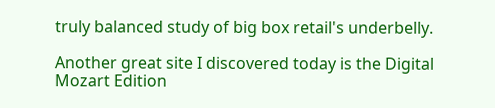truly balanced study of big box retail's underbelly.

Another great site I discovered today is the Digital Mozart Edition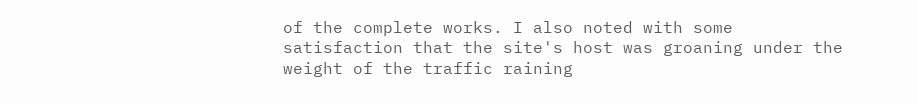of the complete works. I also noted with some satisfaction that the site's host was groaning under the weight of the traffic raining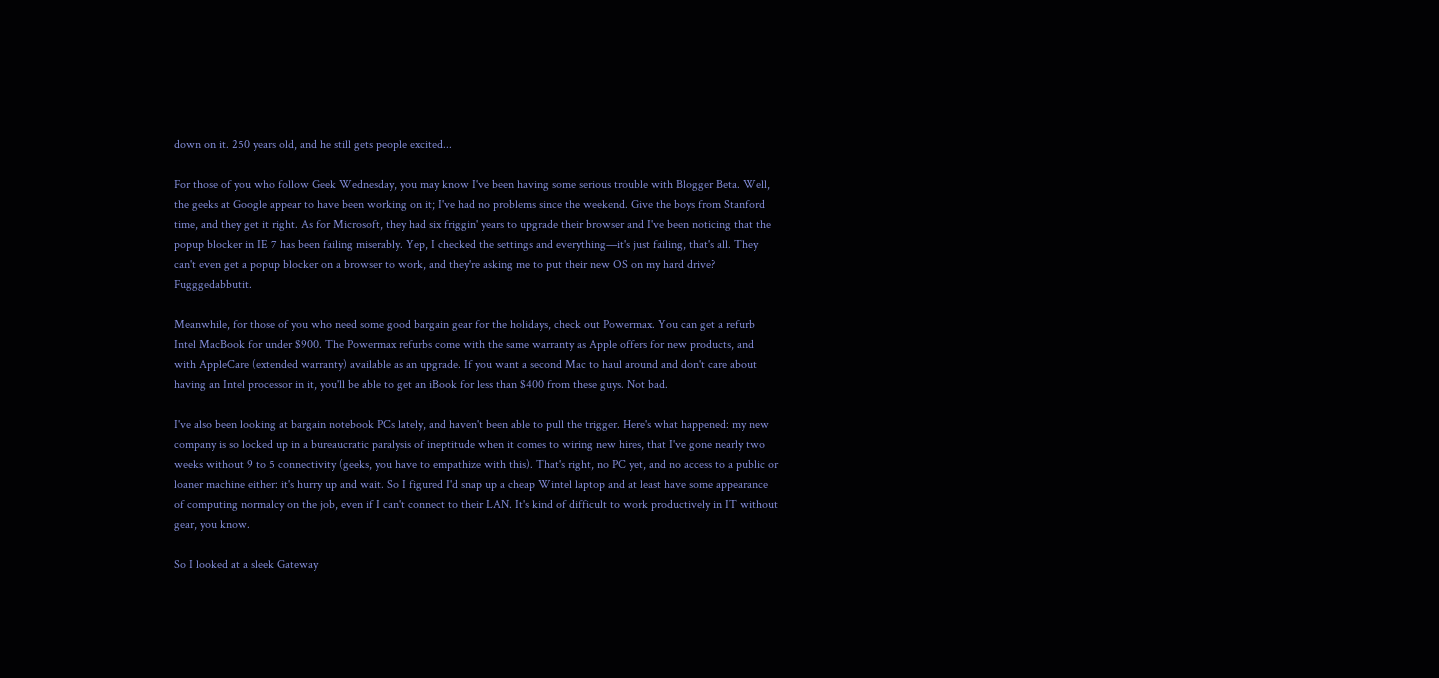down on it. 250 years old, and he still gets people excited...

For those of you who follow Geek Wednesday, you may know I've been having some serious trouble with Blogger Beta. Well, the geeks at Google appear to have been working on it; I've had no problems since the weekend. Give the boys from Stanford time, and they get it right. As for Microsoft, they had six friggin' years to upgrade their browser and I've been noticing that the popup blocker in IE 7 has been failing miserably. Yep, I checked the settings and everything—it's just failing, that's all. They can't even get a popup blocker on a browser to work, and they're asking me to put their new OS on my hard drive? Fugggedabbutit.

Meanwhile, for those of you who need some good bargain gear for the holidays, check out Powermax. You can get a refurb Intel MacBook for under $900. The Powermax refurbs come with the same warranty as Apple offers for new products, and with AppleCare (extended warranty) available as an upgrade. If you want a second Mac to haul around and don't care about having an Intel processor in it, you'll be able to get an iBook for less than $400 from these guys. Not bad.

I've also been looking at bargain notebook PCs lately, and haven't been able to pull the trigger. Here's what happened: my new company is so locked up in a bureaucratic paralysis of ineptitude when it comes to wiring new hires, that I've gone nearly two weeks without 9 to 5 connectivity (geeks, you have to empathize with this). That's right, no PC yet, and no access to a public or loaner machine either: it's hurry up and wait. So I figured I'd snap up a cheap Wintel laptop and at least have some appearance of computing normalcy on the job, even if I can't connect to their LAN. It's kind of difficult to work productively in IT without gear, you know.

So I looked at a sleek Gateway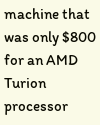machine that was only $800 for an AMD Turion processor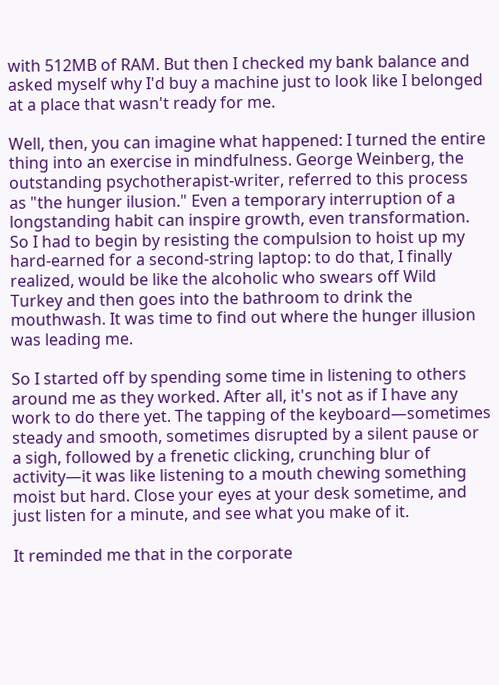with 512MB of RAM. But then I checked my bank balance and asked myself why I'd buy a machine just to look like I belonged at a place that wasn't ready for me.

Well, then, you can imagine what happened: I turned the entire thing into an exercise in mindfulness. George Weinberg, the outstanding psychotherapist-writer, referred to this process as "the hunger ilusion." Even a temporary interruption of a longstanding habit can inspire growth, even transformation. So I had to begin by resisting the compulsion to hoist up my hard-earned for a second-string laptop: to do that, I finally realized, would be like the alcoholic who swears off Wild Turkey and then goes into the bathroom to drink the mouthwash. It was time to find out where the hunger illusion was leading me.

So I started off by spending some time in listening to others around me as they worked. After all, it's not as if I have any work to do there yet. The tapping of the keyboard—sometimes steady and smooth, sometimes disrupted by a silent pause or a sigh, followed by a frenetic clicking, crunching blur of activity—it was like listening to a mouth chewing something moist but hard. Close your eyes at your desk sometime, and just listen for a minute, and see what you make of it.

It reminded me that in the corporate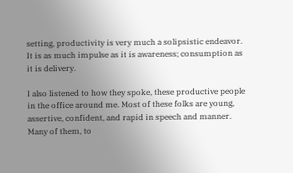setting, productivity is very much a solipsistic endeavor. It is as much impulse as it is awareness; consumption as it is delivery.

I also listened to how they spoke, these productive people in the office around me. Most of these folks are young, assertive, confident, and rapid in speech and manner. Many of them, to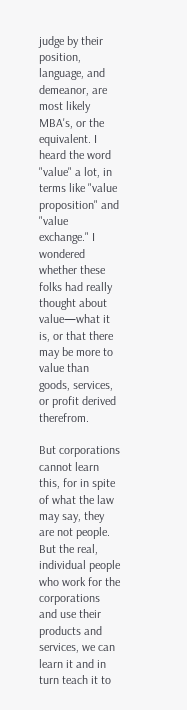judge by their position, language, and demeanor, are most likely MBA's, or the equivalent. I heard the word "value" a lot, in terms like "value proposition" and "value exchange." I wondered whether these folks had really thought about value—what it is, or that there may be more to value than goods, services, or profit derived therefrom.

But corporations cannot learn this, for in spite of what the law may say, they are not people. But the real, individual people who work for the corporations and use their products and services, we can learn it and in turn teach it to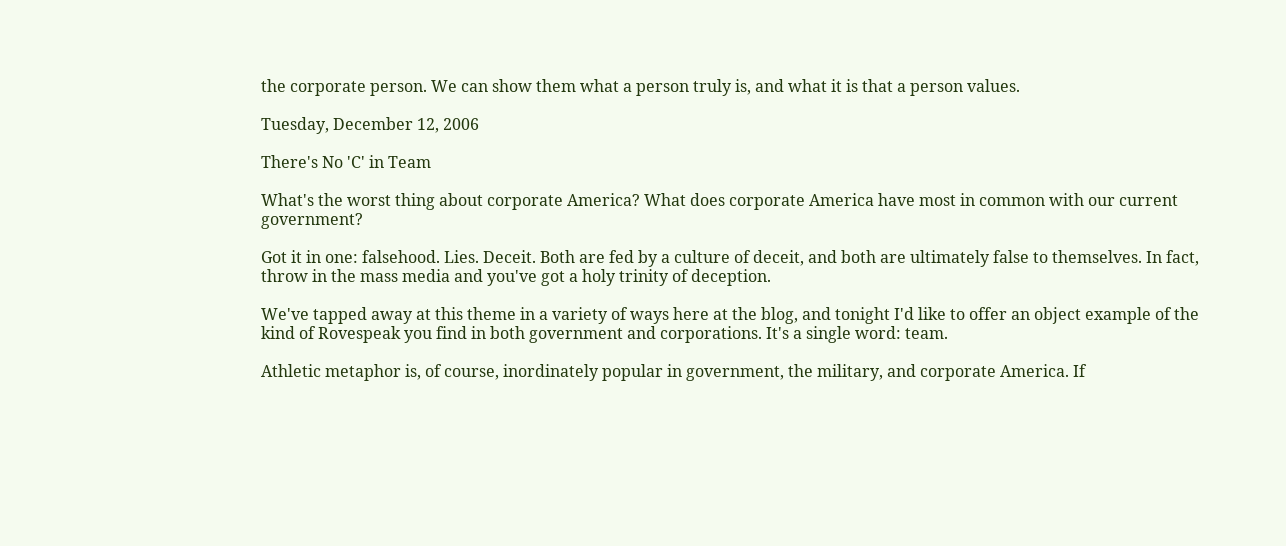the corporate person. We can show them what a person truly is, and what it is that a person values.

Tuesday, December 12, 2006

There's No 'C' in Team

What's the worst thing about corporate America? What does corporate America have most in common with our current government?

Got it in one: falsehood. Lies. Deceit. Both are fed by a culture of deceit, and both are ultimately false to themselves. In fact, throw in the mass media and you've got a holy trinity of deception.

We've tapped away at this theme in a variety of ways here at the blog, and tonight I'd like to offer an object example of the kind of Rovespeak you find in both government and corporations. It's a single word: team.

Athletic metaphor is, of course, inordinately popular in government, the military, and corporate America. If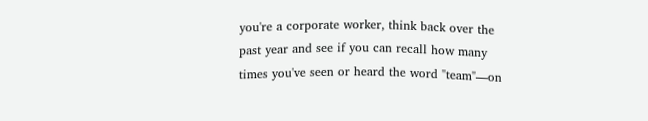you're a corporate worker, think back over the past year and see if you can recall how many times you've seen or heard the word "team"—on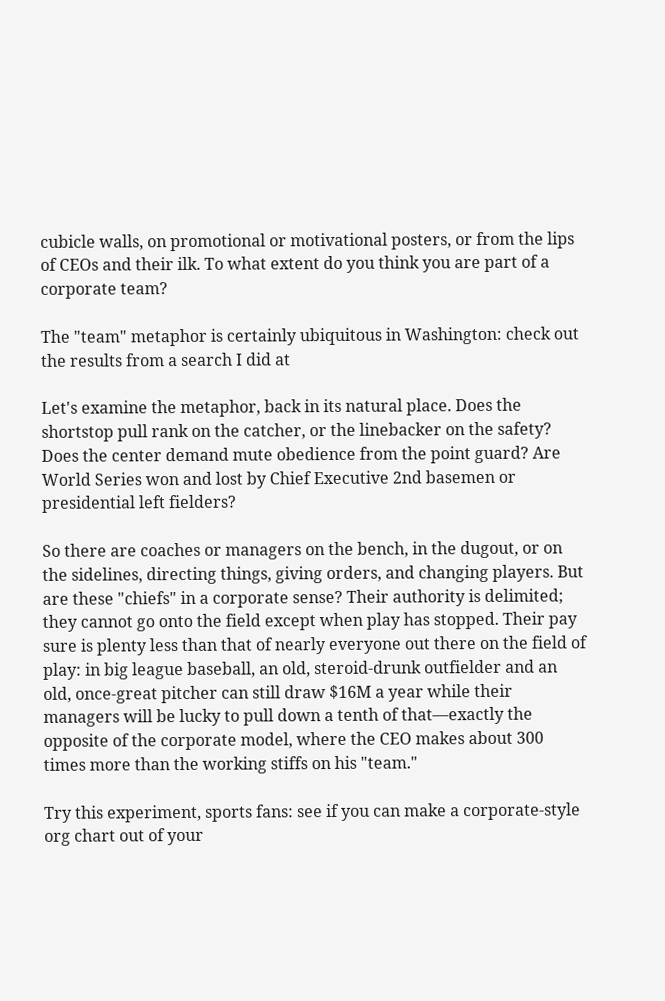cubicle walls, on promotional or motivational posters, or from the lips of CEOs and their ilk. To what extent do you think you are part of a corporate team?

The "team" metaphor is certainly ubiquitous in Washington: check out the results from a search I did at

Let's examine the metaphor, back in its natural place. Does the shortstop pull rank on the catcher, or the linebacker on the safety? Does the center demand mute obedience from the point guard? Are World Series won and lost by Chief Executive 2nd basemen or presidential left fielders?

So there are coaches or managers on the bench, in the dugout, or on the sidelines, directing things, giving orders, and changing players. But are these "chiefs" in a corporate sense? Their authority is delimited; they cannot go onto the field except when play has stopped. Their pay sure is plenty less than that of nearly everyone out there on the field of play: in big league baseball, an old, steroid-drunk outfielder and an old, once-great pitcher can still draw $16M a year while their managers will be lucky to pull down a tenth of that—exactly the opposite of the corporate model, where the CEO makes about 300 times more than the working stiffs on his "team."

Try this experiment, sports fans: see if you can make a corporate-style org chart out of your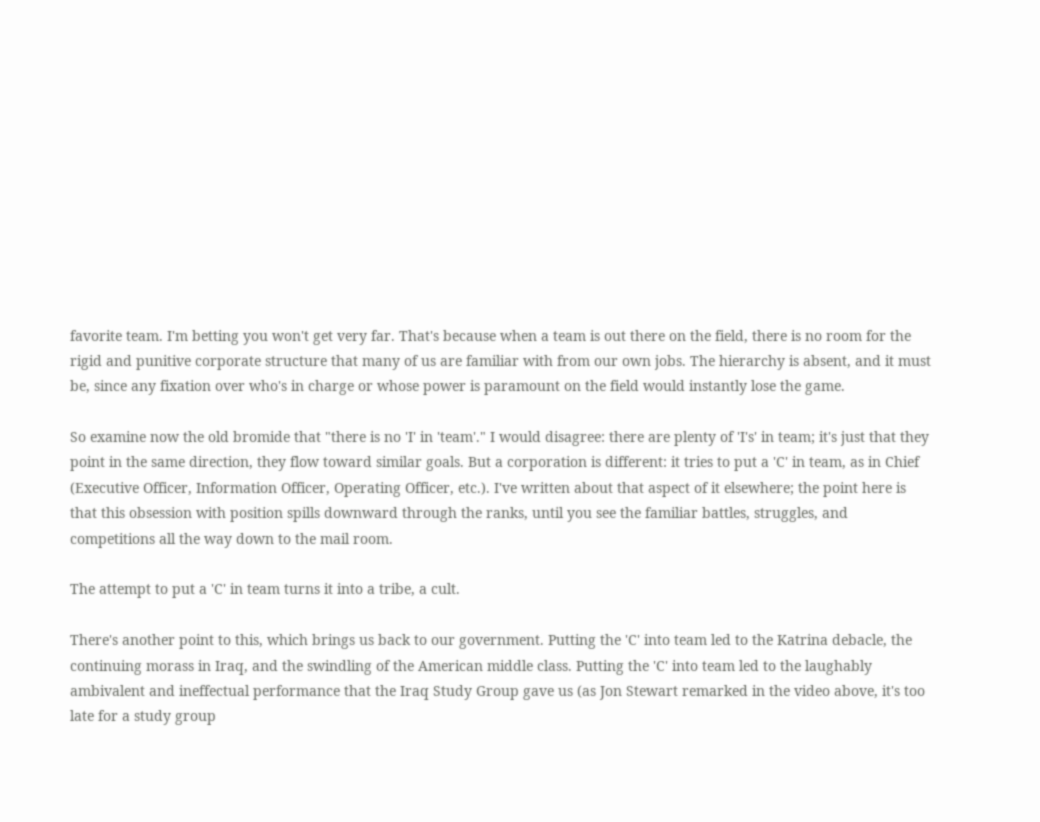favorite team. I'm betting you won't get very far. That's because when a team is out there on the field, there is no room for the rigid and punitive corporate structure that many of us are familiar with from our own jobs. The hierarchy is absent, and it must be, since any fixation over who's in charge or whose power is paramount on the field would instantly lose the game.

So examine now the old bromide that "there is no 'I' in 'team'." I would disagree: there are plenty of 'I's' in team; it's just that they point in the same direction, they flow toward similar goals. But a corporation is different: it tries to put a 'C' in team, as in Chief (Executive Officer, Information Officer, Operating Officer, etc.). I've written about that aspect of it elsewhere; the point here is that this obsession with position spills downward through the ranks, until you see the familiar battles, struggles, and competitions all the way down to the mail room.

The attempt to put a 'C' in team turns it into a tribe, a cult.

There's another point to this, which brings us back to our government. Putting the 'C' into team led to the Katrina debacle, the continuing morass in Iraq, and the swindling of the American middle class. Putting the 'C' into team led to the laughably ambivalent and ineffectual performance that the Iraq Study Group gave us (as Jon Stewart remarked in the video above, it's too late for a study group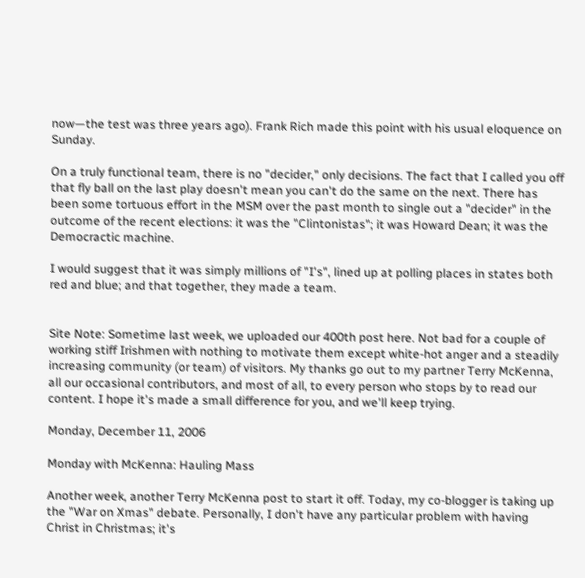now—the test was three years ago). Frank Rich made this point with his usual eloquence on Sunday.

On a truly functional team, there is no "decider," only decisions. The fact that I called you off that fly ball on the last play doesn't mean you can't do the same on the next. There has been some tortuous effort in the MSM over the past month to single out a "decider" in the outcome of the recent elections: it was the "Clintonistas"; it was Howard Dean; it was the Democractic machine.

I would suggest that it was simply millions of "I's", lined up at polling places in states both red and blue; and that together, they made a team.


Site Note: Sometime last week, we uploaded our 400th post here. Not bad for a couple of working stiff Irishmen with nothing to motivate them except white-hot anger and a steadily increasing community (or team) of visitors. My thanks go out to my partner Terry McKenna, all our occasional contributors, and most of all, to every person who stops by to read our content. I hope it's made a small difference for you, and we'll keep trying.

Monday, December 11, 2006

Monday with McKenna: Hauling Mass

Another week, another Terry McKenna post to start it off. Today, my co-blogger is taking up the "War on Xmas" debate. Personally, I don't have any particular problem with having Christ in Christmas; it's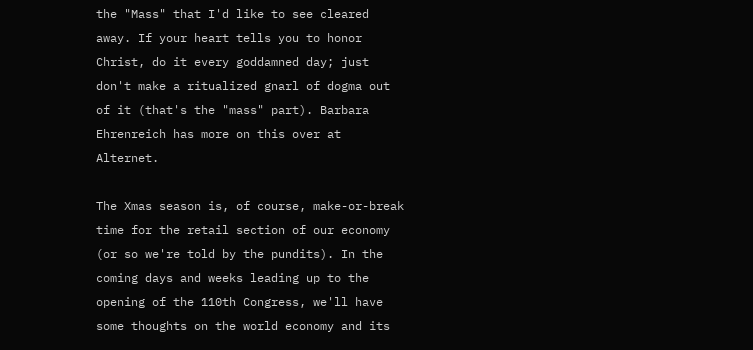the "Mass" that I'd like to see cleared away. If your heart tells you to honor Christ, do it every goddamned day; just don't make a ritualized gnarl of dogma out of it (that's the "mass" part). Barbara Ehrenreich has more on this over at Alternet.

The Xmas season is, of course, make-or-break time for the retail section of our economy (or so we're told by the pundits). In the coming days and weeks leading up to the opening of the 110th Congress, we'll have some thoughts on the world economy and its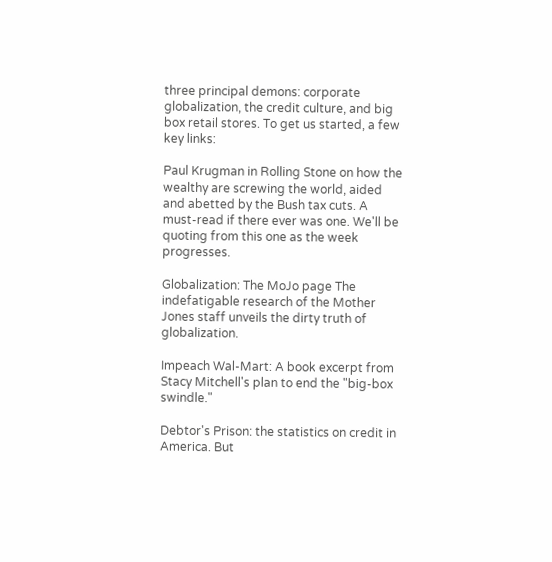three principal demons: corporate globalization, the credit culture, and big box retail stores. To get us started, a few key links:

Paul Krugman in Rolling Stone on how the wealthy are screwing the world, aided and abetted by the Bush tax cuts. A must-read if there ever was one. We'll be quoting from this one as the week progresses.

Globalization: The MoJo page The indefatigable research of the Mother Jones staff unveils the dirty truth of globalization.

Impeach Wal-Mart: A book excerpt from Stacy Mitchell's plan to end the "big-box swindle."

Debtor's Prison: the statistics on credit in America. But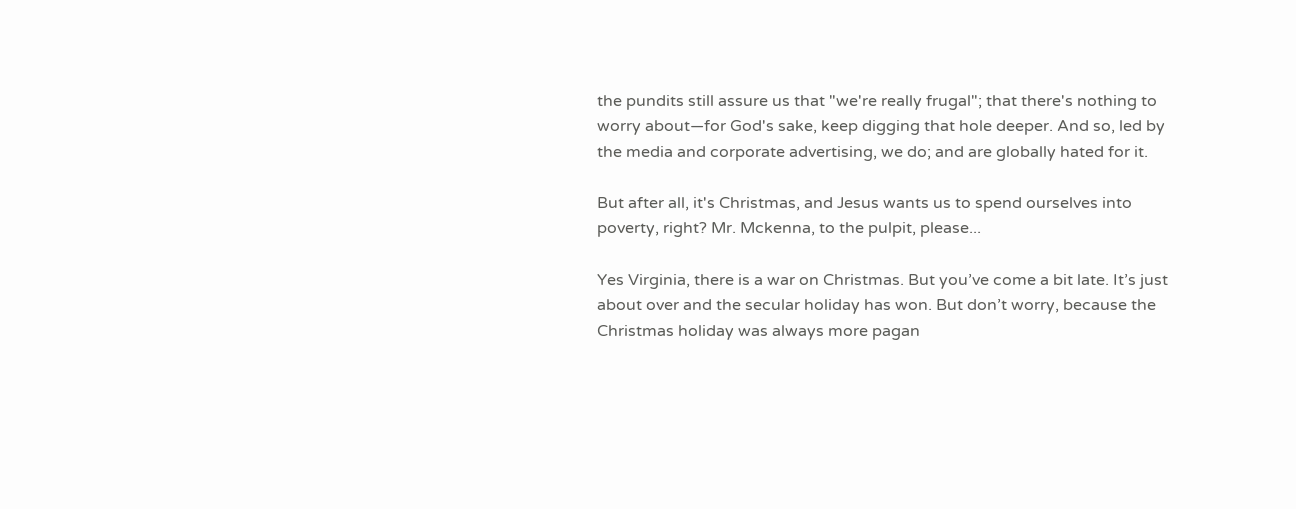the pundits still assure us that "we're really frugal"; that there's nothing to worry about—for God's sake, keep digging that hole deeper. And so, led by the media and corporate advertising, we do; and are globally hated for it.

But after all, it's Christmas, and Jesus wants us to spend ourselves into poverty, right? Mr. Mckenna, to the pulpit, please...

Yes Virginia, there is a war on Christmas. But you’ve come a bit late. It’s just about over and the secular holiday has won. But don’t worry, because the Christmas holiday was always more pagan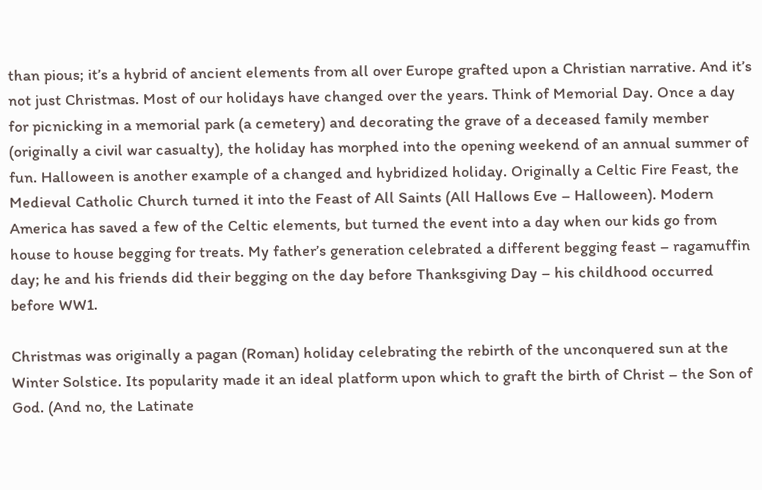than pious; it’s a hybrid of ancient elements from all over Europe grafted upon a Christian narrative. And it’s not just Christmas. Most of our holidays have changed over the years. Think of Memorial Day. Once a day for picnicking in a memorial park (a cemetery) and decorating the grave of a deceased family member (originally a civil war casualty), the holiday has morphed into the opening weekend of an annual summer of fun. Halloween is another example of a changed and hybridized holiday. Originally a Celtic Fire Feast, the Medieval Catholic Church turned it into the Feast of All Saints (All Hallows Eve – Halloween). Modern America has saved a few of the Celtic elements, but turned the event into a day when our kids go from house to house begging for treats. My father’s generation celebrated a different begging feast – ragamuffin day; he and his friends did their begging on the day before Thanksgiving Day – his childhood occurred before WW1.

Christmas was originally a pagan (Roman) holiday celebrating the rebirth of the unconquered sun at the Winter Solstice. Its popularity made it an ideal platform upon which to graft the birth of Christ – the Son of God. (And no, the Latinate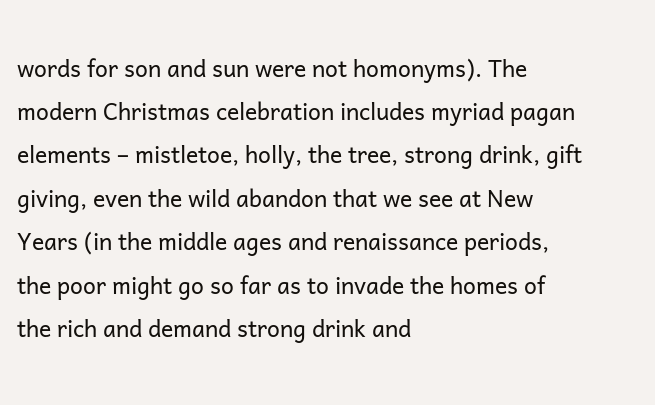words for son and sun were not homonyms). The modern Christmas celebration includes myriad pagan elements – mistletoe, holly, the tree, strong drink, gift giving, even the wild abandon that we see at New Years (in the middle ages and renaissance periods, the poor might go so far as to invade the homes of the rich and demand strong drink and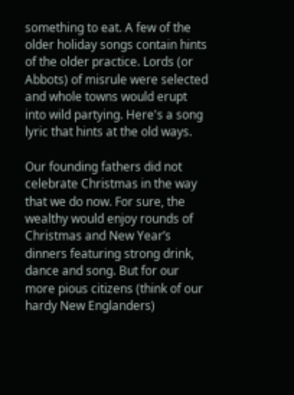something to eat. A few of the older holiday songs contain hints of the older practice. Lords (or Abbots) of misrule were selected and whole towns would erupt into wild partying. Here's a song lyric that hints at the old ways.

Our founding fathers did not celebrate Christmas in the way that we do now. For sure, the wealthy would enjoy rounds of Christmas and New Year’s dinners featuring strong drink, dance and song. But for our more pious citizens (think of our hardy New Englanders)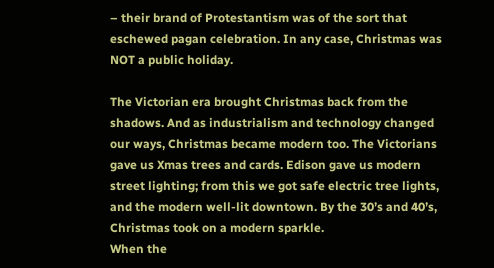– their brand of Protestantism was of the sort that eschewed pagan celebration. In any case, Christmas was NOT a public holiday.

The Victorian era brought Christmas back from the shadows. And as industrialism and technology changed our ways, Christmas became modern too. The Victorians gave us Xmas trees and cards. Edison gave us modern street lighting; from this we got safe electric tree lights, and the modern well-lit downtown. By the 30’s and 40’s, Christmas took on a modern sparkle.
When the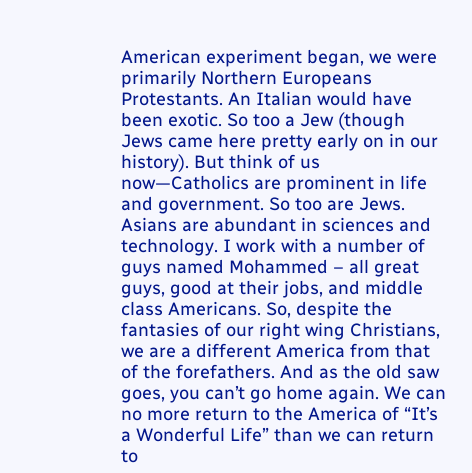American experiment began, we were primarily Northern Europeans Protestants. An Italian would have been exotic. So too a Jew (though Jews came here pretty early on in our history). But think of us now—Catholics are prominent in life and government. So too are Jews. Asians are abundant in sciences and technology. I work with a number of guys named Mohammed – all great guys, good at their jobs, and middle class Americans. So, despite the fantasies of our right wing Christians, we are a different America from that of the forefathers. And as the old saw goes, you can’t go home again. We can no more return to the America of “It’s a Wonderful Life” than we can return to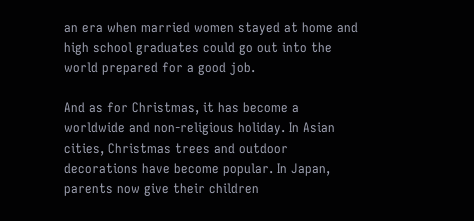an era when married women stayed at home and high school graduates could go out into the world prepared for a good job.

And as for Christmas, it has become a worldwide and non-religious holiday. In Asian cities, Christmas trees and outdoor decorations have become popular. In Japan, parents now give their children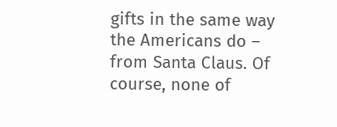gifts in the same way the Americans do – from Santa Claus. Of course, none of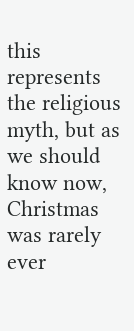this represents the religious myth, but as we should know now, Christmas was rarely ever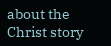about the Christ story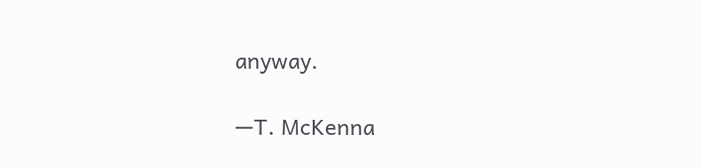anyway.

—T. McKenna